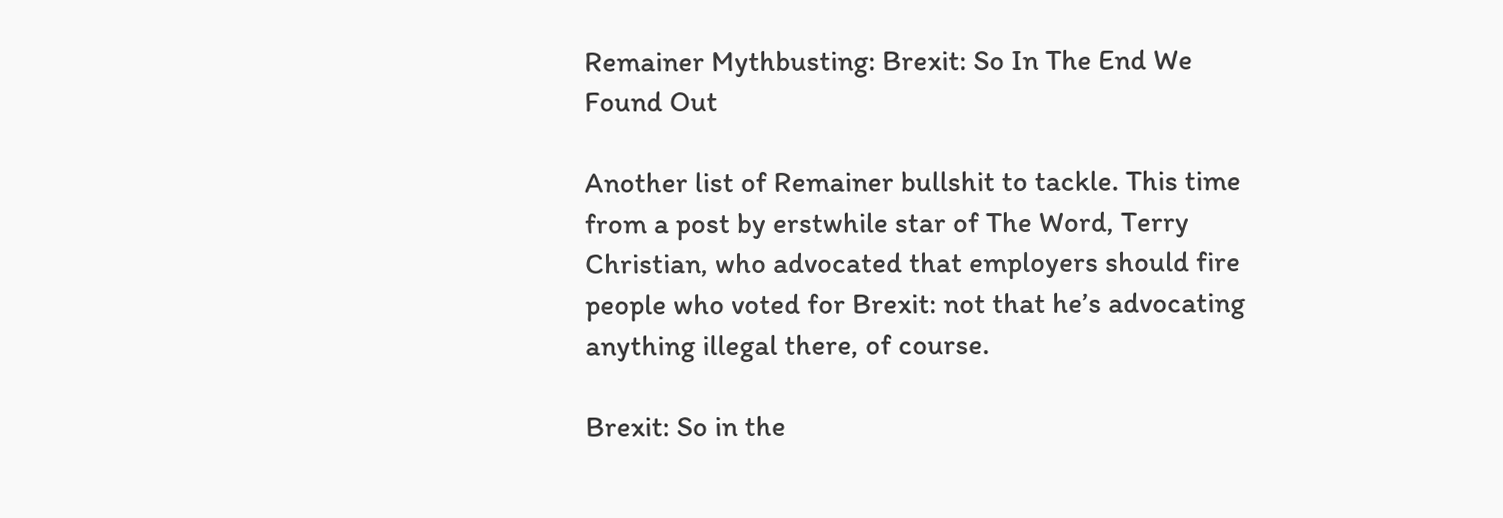Remainer Mythbusting: Brexit: So In The End We Found Out

Another list of Remainer bullshit to tackle. This time from a post by erstwhile star of The Word, Terry Christian, who advocated that employers should fire people who voted for Brexit: not that he’s advocating anything illegal there, of course.

Brexit: So in the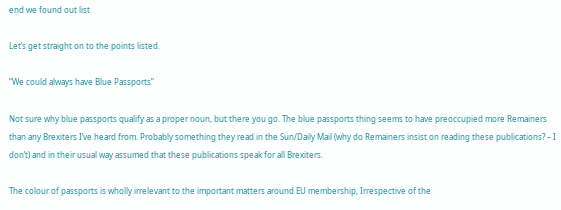end we found out list

Let’s get straight on to the points listed.

“We could always have Blue Passports”

Not sure why blue passports qualify as a proper noun, but there you go. The blue passports thing seems to have preoccupied more Remainers than any Brexiters I’ve heard from. Probably something they read in the Sun/Daily Mail (why do Remainers insist on reading these publications? – I don’t) and in their usual way assumed that these publications speak for all Brexiters.

The colour of passports is wholly irrelevant to the important matters around EU membership, Irrespective of the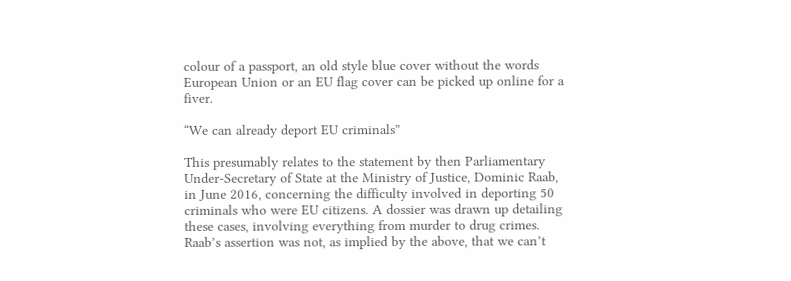colour of a passport, an old style blue cover without the words European Union or an EU flag cover can be picked up online for a fiver.

“We can already deport EU criminals”

This presumably relates to the statement by then Parliamentary Under-Secretary of State at the Ministry of Justice, Dominic Raab, in June 2016, concerning the difficulty involved in deporting 50 criminals who were EU citizens. A dossier was drawn up detailing these cases, involving everything from murder to drug crimes. Raab’s assertion was not, as implied by the above, that we can’t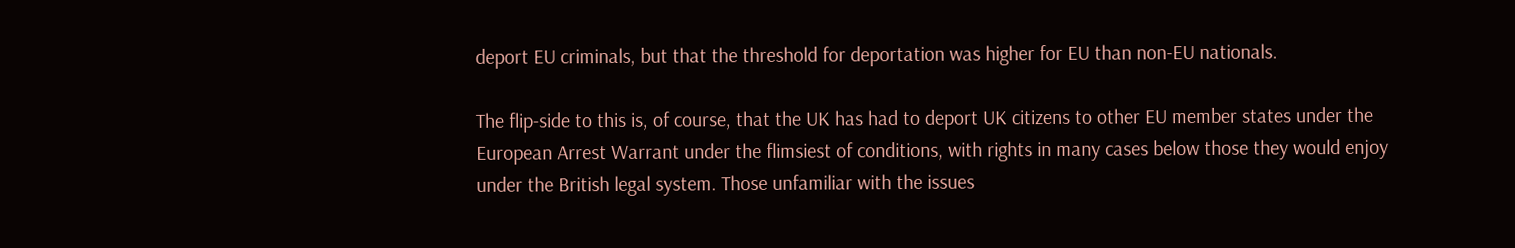deport EU criminals, but that the threshold for deportation was higher for EU than non-EU nationals.

The flip-side to this is, of course, that the UK has had to deport UK citizens to other EU member states under the European Arrest Warrant under the flimsiest of conditions, with rights in many cases below those they would enjoy under the British legal system. Those unfamiliar with the issues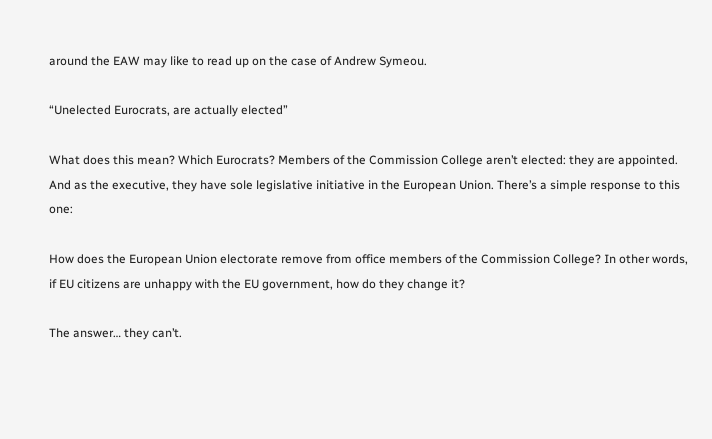around the EAW may like to read up on the case of Andrew Symeou.

“Unelected Eurocrats, are actually elected”

What does this mean? Which Eurocrats? Members of the Commission College aren’t elected: they are appointed. And as the executive, they have sole legislative initiative in the European Union. There’s a simple response to this one:

How does the European Union electorate remove from office members of the Commission College? In other words, if EU citizens are unhappy with the EU government, how do they change it?

The answer… they can’t.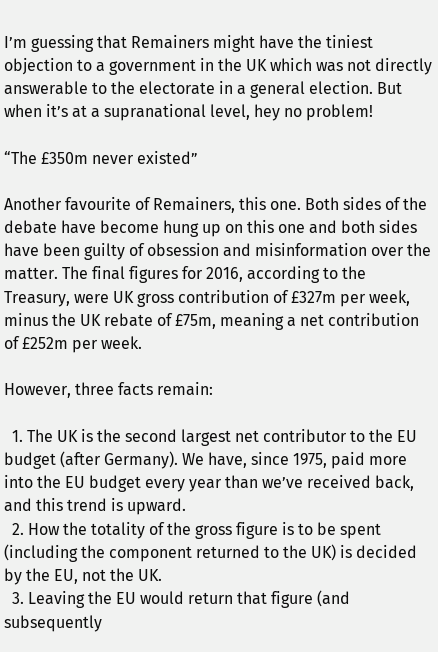I’m guessing that Remainers might have the tiniest objection to a government in the UK which was not directly answerable to the electorate in a general election. But when it’s at a supranational level, hey no problem!

“The £350m never existed”

Another favourite of Remainers, this one. Both sides of the debate have become hung up on this one and both sides have been guilty of obsession and misinformation over the matter. The final figures for 2016, according to the Treasury, were UK gross contribution of £327m per week, minus the UK rebate of £75m, meaning a net contribution of £252m per week.

However, three facts remain:

  1. The UK is the second largest net contributor to the EU budget (after Germany). We have, since 1975, paid more into the EU budget every year than we’ve received back, and this trend is upward.
  2. How the totality of the gross figure is to be spent (including the component returned to the UK) is decided by the EU, not the UK.
  3. Leaving the EU would return that figure (and subsequently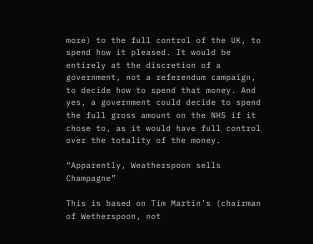more) to the full control of the UK, to spend how it pleased. It would be entirely at the discretion of a government, not a referendum campaign, to decide how to spend that money. And yes, a government could decide to spend the full gross amount on the NHS if it chose to, as it would have full control over the totality of the money.

“Apparently, Weatherspoon sells Champagne”

This is based on Tim Martin’s (chairman of Wetherspoon, not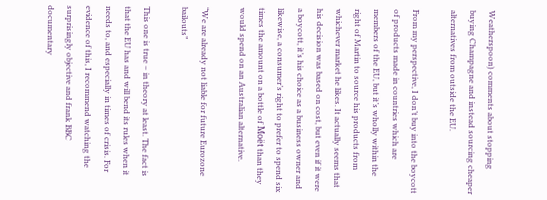Weatherspoon) comments about stopping buying Champagne and instead sourcing cheaper alternatives from outside the EU.

From my perspective, I don’t buy into the boycott of products made in countries which are members of the EU, but it’s wholly within the right of Martin to source his products from whichever market he likes. It actually seems that his decision was based on cost, but even if it were a boycott, it’s his choice as a business owner and likewise, a consumer’s right to prefer to spend six times the amount on a bottle of Moët than they would spend on an Australian alternative.

“We are already not liable for future Eurozone bailouts”

This one is true – in theory at least. The fact is that the EU has and will bend its rules when it needs to, and especially in times of crisis. For evidence of this, I recommend watching the surprisingly objective and frank BBC documentary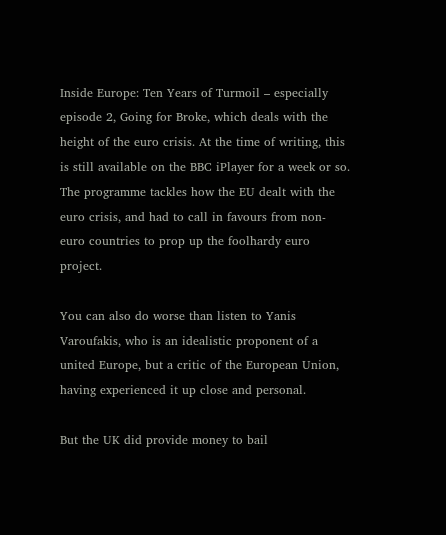Inside Europe: Ten Years of Turmoil – especially episode 2, Going for Broke, which deals with the height of the euro crisis. At the time of writing, this is still available on the BBC iPlayer for a week or so. The programme tackles how the EU dealt with the euro crisis, and had to call in favours from non-euro countries to prop up the foolhardy euro project.

You can also do worse than listen to Yanis Varoufakis, who is an idealistic proponent of a united Europe, but a critic of the European Union, having experienced it up close and personal.

But the UK did provide money to bail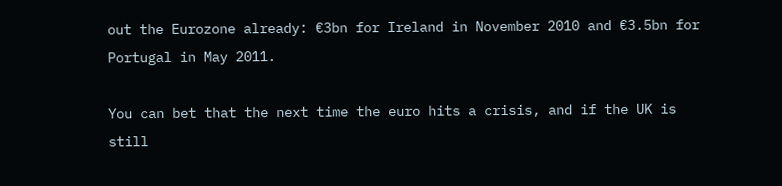out the Eurozone already: €3bn for Ireland in November 2010 and €3.5bn for Portugal in May 2011.

You can bet that the next time the euro hits a crisis, and if the UK is still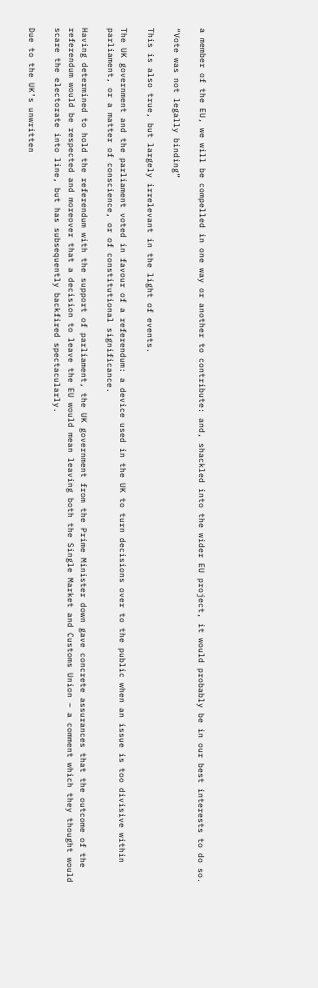a member of the EU, we will be compelled in one way or another to contribute: and, shackled into the wider EU project, it would probably be in our best interests to do so.

“Vote was not legally binding”

This is also true, but largely irrelevant in the light of events.

The UK government and the parliament voted in favour of a referendum: a device used in the UK to turn decisions over to the public when an issue is too divisive within parliament, or a matter of conscience, or of constitutional significance.

Having determined to hold the referendum with the support of parliament, the UK government from the Prime Minister down gave concrete assurances that the outcome of the referendum would be respected and moreover that a decision to leave the EU would mean leaving both the Single Market and Customs Union – a comment which they thought would scare the electorate into line, but has subsequently backfired spectacularly.

Due to the UK’s unwritten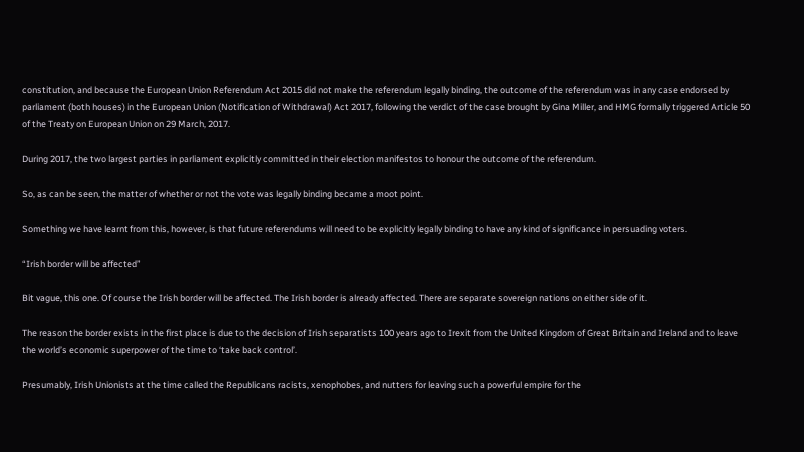constitution, and because the European Union Referendum Act 2015 did not make the referendum legally binding, the outcome of the referendum was in any case endorsed by parliament (both houses) in the European Union (Notification of Withdrawal) Act 2017, following the verdict of the case brought by Gina Miller, and HMG formally triggered Article 50 of the Treaty on European Union on 29 March, 2017.

During 2017, the two largest parties in parliament explicitly committed in their election manifestos to honour the outcome of the referendum.

So, as can be seen, the matter of whether or not the vote was legally binding became a moot point.

Something we have learnt from this, however, is that future referendums will need to be explicitly legally binding to have any kind of significance in persuading voters.

“Irish border will be affected”

Bit vague, this one. Of course the Irish border will be affected. The Irish border is already affected. There are separate sovereign nations on either side of it.

The reason the border exists in the first place is due to the decision of Irish separatists 100 years ago to Irexit from the United Kingdom of Great Britain and Ireland and to leave the world’s economic superpower of the time to ‘take back control’.

Presumably, Irish Unionists at the time called the Republicans racists, xenophobes, and nutters for leaving such a powerful empire for the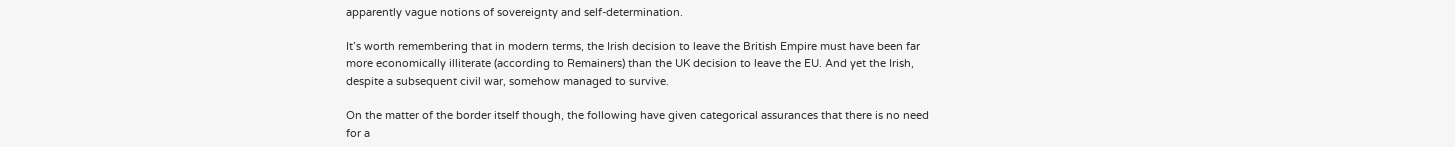apparently vague notions of sovereignty and self-determination.

It’s worth remembering that in modern terms, the Irish decision to leave the British Empire must have been far more economically illiterate (according to Remainers) than the UK decision to leave the EU. And yet the Irish, despite a subsequent civil war, somehow managed to survive.

On the matter of the border itself though, the following have given categorical assurances that there is no need for a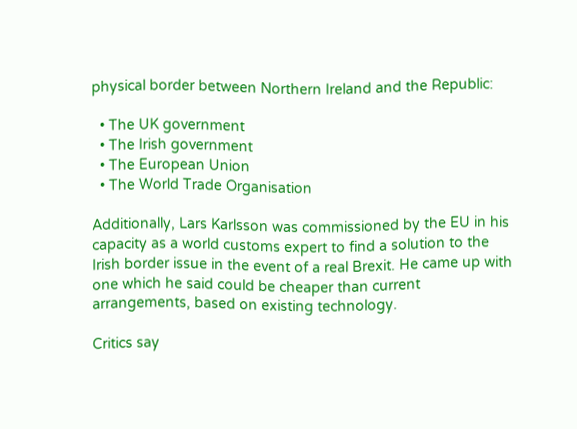physical border between Northern Ireland and the Republic:

  • The UK government
  • The Irish government
  • The European Union
  • The World Trade Organisation

Additionally, Lars Karlsson was commissioned by the EU in his capacity as a world customs expert to find a solution to the Irish border issue in the event of a real Brexit. He came up with one which he said could be cheaper than current arrangements, based on existing technology.

Critics say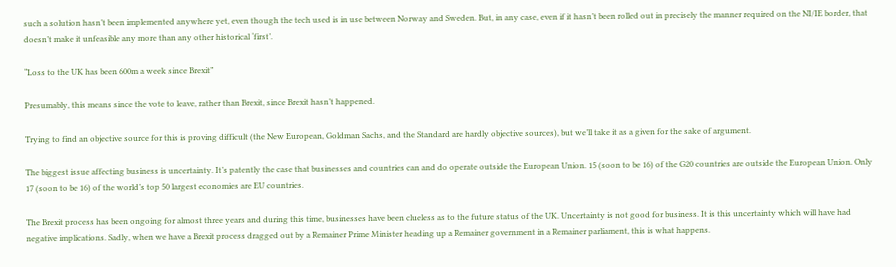such a solution hasn’t been implemented anywhere yet, even though the tech used is in use between Norway and Sweden. But, in any case, even if it hasn’t been rolled out in precisely the manner required on the NI/IE border, that doesn’t make it unfeasible any more than any other historical ‘first’.

“Loss to the UK has been 600m a week since Brexit”

Presumably, this means since the vote to leave, rather than Brexit, since Brexit hasn’t happened.

Trying to find an objective source for this is proving difficult (the New European, Goldman Sachs, and the Standard are hardly objective sources), but we’ll take it as a given for the sake of argument.

The biggest issue affecting business is uncertainty. It’s patently the case that businesses and countries can and do operate outside the European Union. 15 (soon to be 16) of the G20 countries are outside the European Union. Only 17 (soon to be 16) of the world’s top 50 largest economies are EU countries.

The Brexit process has been ongoing for almost three years and during this time, businesses have been clueless as to the future status of the UK. Uncertainty is not good for business. It is this uncertainty which will have had negative implications. Sadly, when we have a Brexit process dragged out by a Remainer Prime Minister heading up a Remainer government in a Remainer parliament, this is what happens.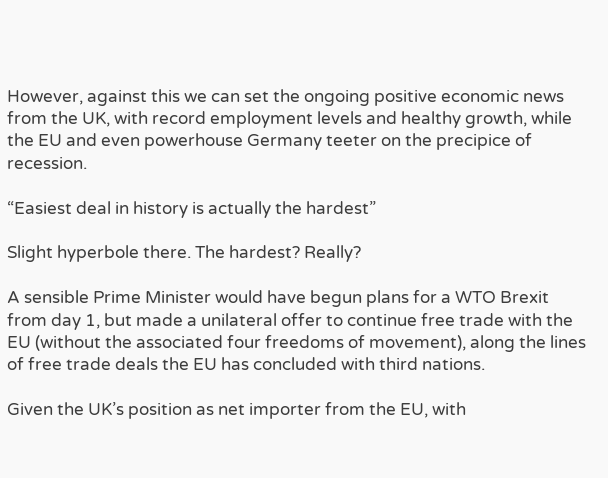However, against this we can set the ongoing positive economic news from the UK, with record employment levels and healthy growth, while the EU and even powerhouse Germany teeter on the precipice of recession.

“Easiest deal in history is actually the hardest”

Slight hyperbole there. The hardest? Really?

A sensible Prime Minister would have begun plans for a WTO Brexit from day 1, but made a unilateral offer to continue free trade with the EU (without the associated four freedoms of movement), along the lines of free trade deals the EU has concluded with third nations.

Given the UK’s position as net importer from the EU, with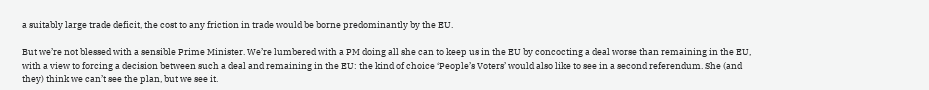a suitably large trade deficit, the cost to any friction in trade would be borne predominantly by the EU.

But we’re not blessed with a sensible Prime Minister. We’re lumbered with a PM doing all she can to keep us in the EU by concocting a deal worse than remaining in the EU, with a view to forcing a decision between such a deal and remaining in the EU: the kind of choice ‘People’s Voters’ would also like to see in a second referendum. She (and they) think we can’t see the plan, but we see it.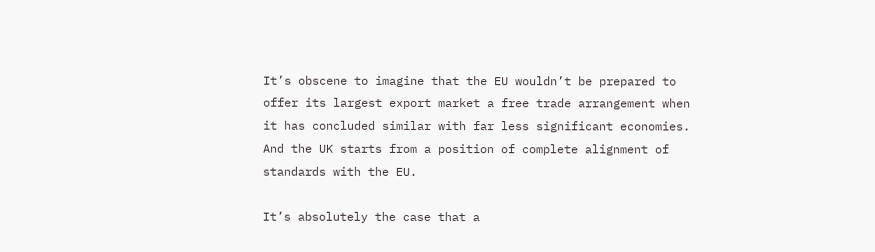It’s obscene to imagine that the EU wouldn’t be prepared to offer its largest export market a free trade arrangement when it has concluded similar with far less significant economies. And the UK starts from a position of complete alignment of standards with the EU.

It’s absolutely the case that a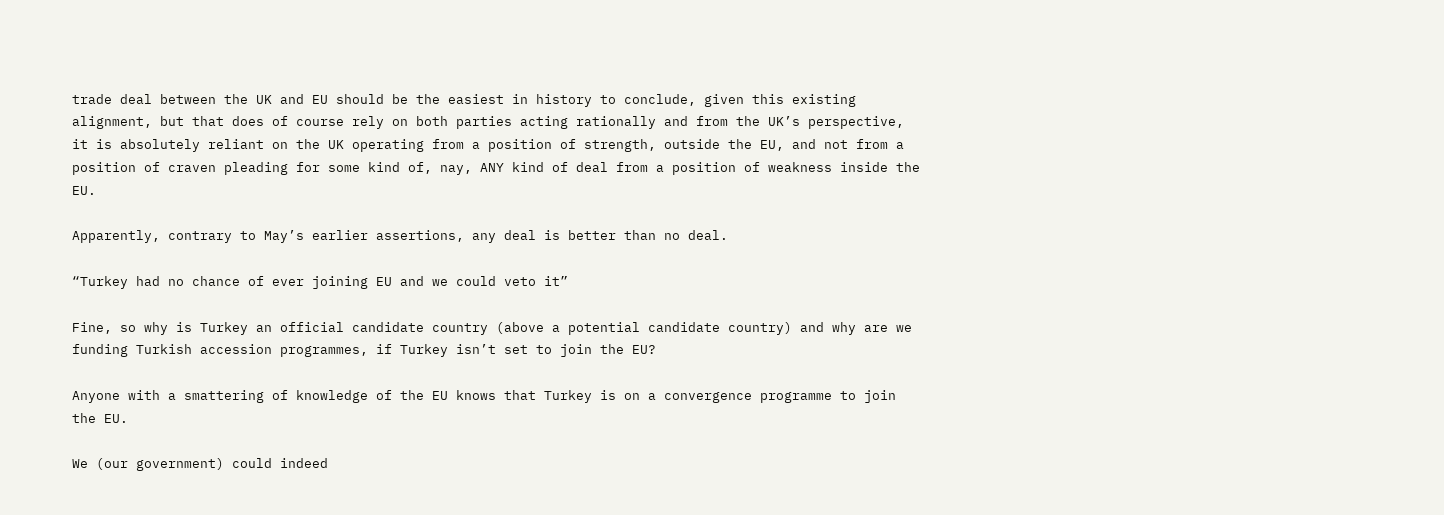trade deal between the UK and EU should be the easiest in history to conclude, given this existing alignment, but that does of course rely on both parties acting rationally and from the UK’s perspective, it is absolutely reliant on the UK operating from a position of strength, outside the EU, and not from a position of craven pleading for some kind of, nay, ANY kind of deal from a position of weakness inside the EU.

Apparently, contrary to May’s earlier assertions, any deal is better than no deal.

“Turkey had no chance of ever joining EU and we could veto it”

Fine, so why is Turkey an official candidate country (above a potential candidate country) and why are we funding Turkish accession programmes, if Turkey isn’t set to join the EU?

Anyone with a smattering of knowledge of the EU knows that Turkey is on a convergence programme to join the EU.

We (our government) could indeed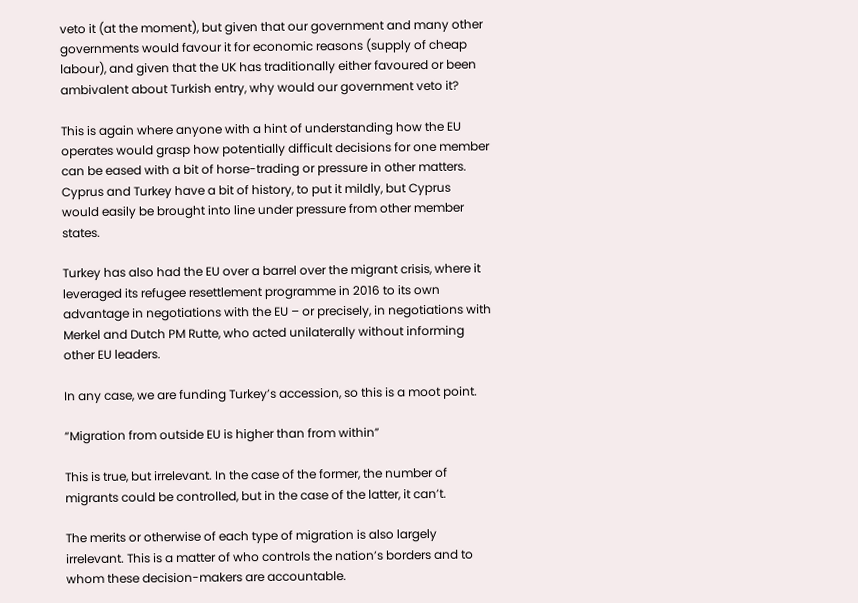veto it (at the moment), but given that our government and many other governments would favour it for economic reasons (supply of cheap labour), and given that the UK has traditionally either favoured or been ambivalent about Turkish entry, why would our government veto it?

This is again where anyone with a hint of understanding how the EU operates would grasp how potentially difficult decisions for one member can be eased with a bit of horse-trading or pressure in other matters. Cyprus and Turkey have a bit of history, to put it mildly, but Cyprus would easily be brought into line under pressure from other member states.

Turkey has also had the EU over a barrel over the migrant crisis, where it leveraged its refugee resettlement programme in 2016 to its own advantage in negotiations with the EU – or precisely, in negotiations with Merkel and Dutch PM Rutte, who acted unilaterally without informing other EU leaders.

In any case, we are funding Turkey’s accession, so this is a moot point.

“Migration from outside EU is higher than from within”

This is true, but irrelevant. In the case of the former, the number of migrants could be controlled, but in the case of the latter, it can’t.

The merits or otherwise of each type of migration is also largely irrelevant. This is a matter of who controls the nation’s borders and to whom these decision-makers are accountable.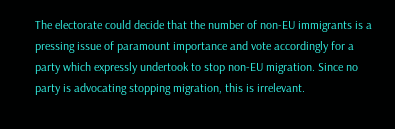The electorate could decide that the number of non-EU immigrants is a pressing issue of paramount importance and vote accordingly for a party which expressly undertook to stop non-EU migration. Since no party is advocating stopping migration, this is irrelevant.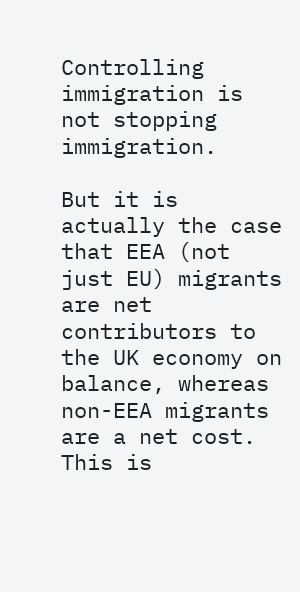Controlling immigration is not stopping immigration.

But it is actually the case that EEA (not just EU) migrants are net contributors to the UK economy on balance, whereas non-EEA migrants are a net cost. This is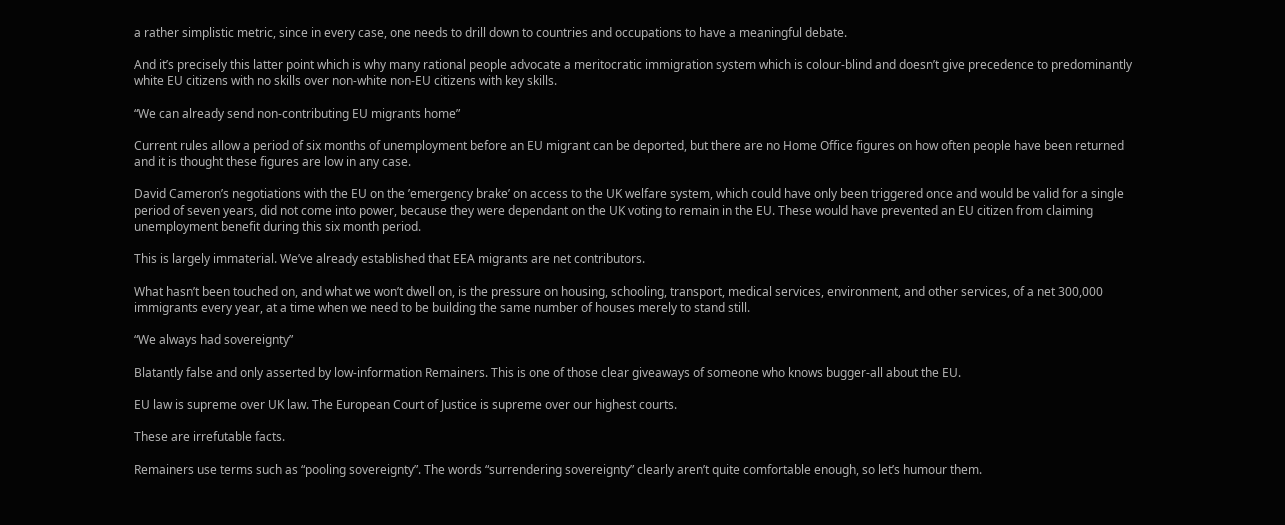a rather simplistic metric, since in every case, one needs to drill down to countries and occupations to have a meaningful debate.

And it’s precisely this latter point which is why many rational people advocate a meritocratic immigration system which is colour-blind and doesn’t give precedence to predominantly white EU citizens with no skills over non-white non-EU citizens with key skills.

“We can already send non-contributing EU migrants home”

Current rules allow a period of six months of unemployment before an EU migrant can be deported, but there are no Home Office figures on how often people have been returned and it is thought these figures are low in any case.

David Cameron’s negotiations with the EU on the ’emergency brake’ on access to the UK welfare system, which could have only been triggered once and would be valid for a single period of seven years, did not come into power, because they were dependant on the UK voting to remain in the EU. These would have prevented an EU citizen from claiming unemployment benefit during this six month period.

This is largely immaterial. We’ve already established that EEA migrants are net contributors.

What hasn’t been touched on, and what we won’t dwell on, is the pressure on housing, schooling, transport, medical services, environment, and other services, of a net 300,000 immigrants every year, at a time when we need to be building the same number of houses merely to stand still.

“We always had sovereignty”

Blatantly false and only asserted by low-information Remainers. This is one of those clear giveaways of someone who knows bugger-all about the EU.

EU law is supreme over UK law. The European Court of Justice is supreme over our highest courts.

These are irrefutable facts.

Remainers use terms such as “pooling sovereignty”. The words “surrendering sovereignty” clearly aren’t quite comfortable enough, so let’s humour them.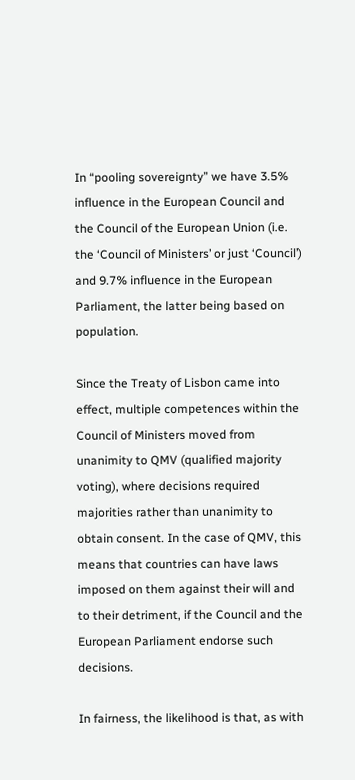In “pooling sovereignty” we have 3.5% influence in the European Council and the Council of the European Union (i.e. the ‘Council of Ministers’ or just ‘Council’) and 9.7% influence in the European Parliament, the latter being based on population.

Since the Treaty of Lisbon came into effect, multiple competences within the Council of Ministers moved from unanimity to QMV (qualified majority voting), where decisions required majorities rather than unanimity to obtain consent. In the case of QMV, this means that countries can have laws imposed on them against their will and to their detriment, if the Council and the European Parliament endorse such decisions.

In fairness, the likelihood is that, as with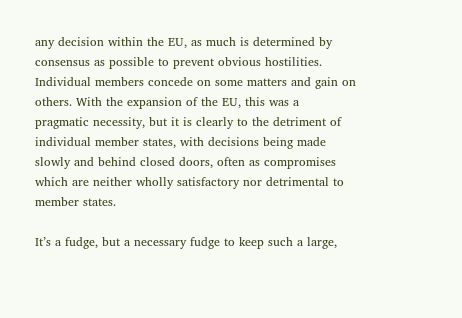any decision within the EU, as much is determined by consensus as possible to prevent obvious hostilities. Individual members concede on some matters and gain on others. With the expansion of the EU, this was a pragmatic necessity, but it is clearly to the detriment of individual member states, with decisions being made slowly and behind closed doors, often as compromises which are neither wholly satisfactory nor detrimental to member states.

It’s a fudge, but a necessary fudge to keep such a large,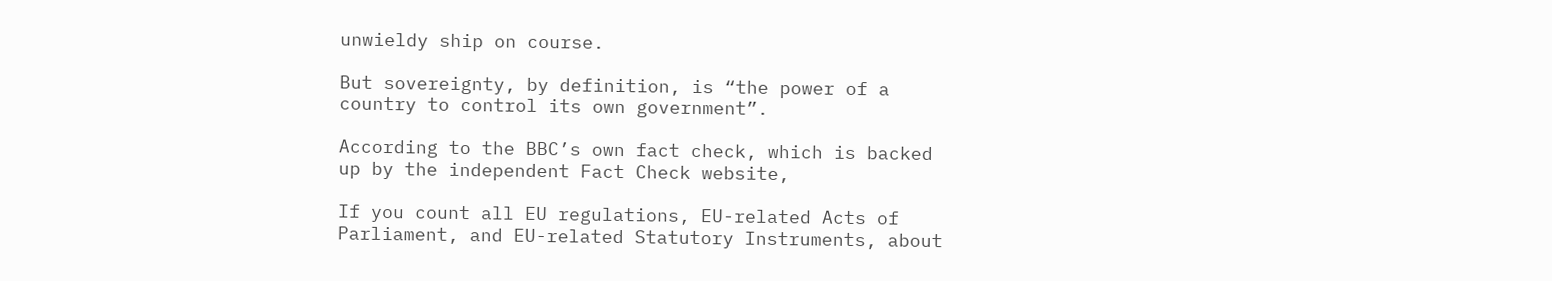unwieldy ship on course.

But sovereignty, by definition, is “the power of a country to control its own government”.

According to the BBC’s own fact check, which is backed up by the independent Fact Check website,

If you count all EU regulations, EU-related Acts of Parliament, and EU-related Statutory Instruments, about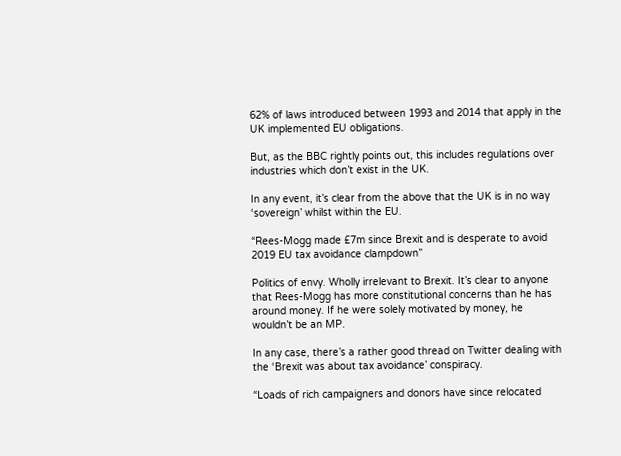62% of laws introduced between 1993 and 2014 that apply in the UK implemented EU obligations.

But, as the BBC rightly points out, this includes regulations over industries which don’t exist in the UK.

In any event, it’s clear from the above that the UK is in no way ‘sovereign’ whilst within the EU.

“Rees-Mogg made £7m since Brexit and is desperate to avoid 2019 EU tax avoidance clampdown”

Politics of envy. Wholly irrelevant to Brexit. It’s clear to anyone that Rees-Mogg has more constitutional concerns than he has around money. If he were solely motivated by money, he wouldn’t be an MP.

In any case, there’s a rather good thread on Twitter dealing with the ‘Brexit was about tax avoidance’ conspiracy.

“Loads of rich campaigners and donors have since relocated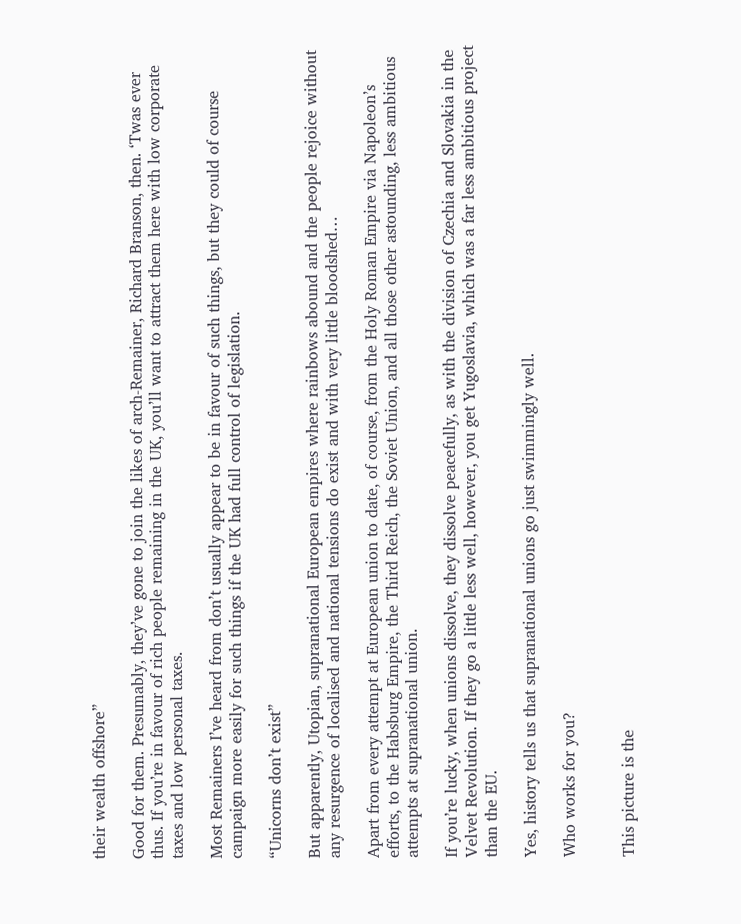their wealth offshore”

Good for them. Presumably, they’ve gone to join the likes of arch-Remainer, Richard Branson, then. ‘Twas ever thus. If you’re in favour of rich people remaining in the UK, you’ll want to attract them here with low corporate taxes and low personal taxes.

Most Remainers I’ve heard from don’t usually appear to be in favour of such things, but they could of course campaign more easily for such things if the UK had full control of legislation.

“Unicorns don’t exist”

But apparently, Utopian, supranational European empires where rainbows abound and the people rejoice without any resurgence of localised and national tensions do exist and with very little bloodshed…

Apart from every attempt at European union to date, of course, from the Holy Roman Empire via Napoleon’s efforts, to the Habsburg Empire, the Third Reich, the Soviet Union, and all those other astounding, less ambitious attempts at supranational union.

If you’re lucky, when unions dissolve, they dissolve peacefully, as with the division of Czechia and Slovakia in the Velvet Revolution. If they go a little less well, however, you get Yugoslavia, which was a far less ambitious project than the EU.

Yes, history tells us that supranational unions go just swimmingly well.

Who works for you?


This picture is the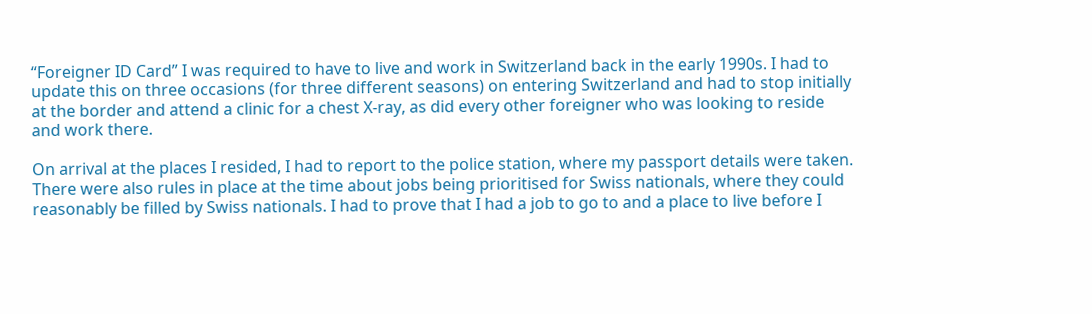“Foreigner ID Card” I was required to have to live and work in Switzerland back in the early 1990s. I had to update this on three occasions (for three different seasons) on entering Switzerland and had to stop initially at the border and attend a clinic for a chest X-ray, as did every other foreigner who was looking to reside and work there.

On arrival at the places I resided, I had to report to the police station, where my passport details were taken. There were also rules in place at the time about jobs being prioritised for Swiss nationals, where they could reasonably be filled by Swiss nationals. I had to prove that I had a job to go to and a place to live before I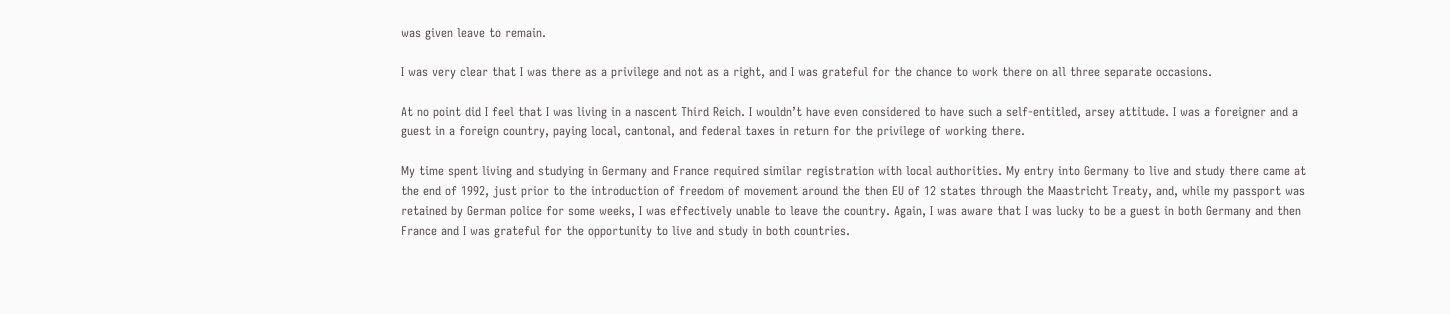was given leave to remain.

I was very clear that I was there as a privilege and not as a right, and I was grateful for the chance to work there on all three separate occasions.

At no point did I feel that I was living in a nascent Third Reich. I wouldn’t have even considered to have such a self-entitled, arsey attitude. I was a foreigner and a guest in a foreign country, paying local, cantonal, and federal taxes in return for the privilege of working there.

My time spent living and studying in Germany and France required similar registration with local authorities. My entry into Germany to live and study there came at the end of 1992, just prior to the introduction of freedom of movement around the then EU of 12 states through the Maastricht Treaty, and, while my passport was retained by German police for some weeks, I was effectively unable to leave the country. Again, I was aware that I was lucky to be a guest in both Germany and then France and I was grateful for the opportunity to live and study in both countries.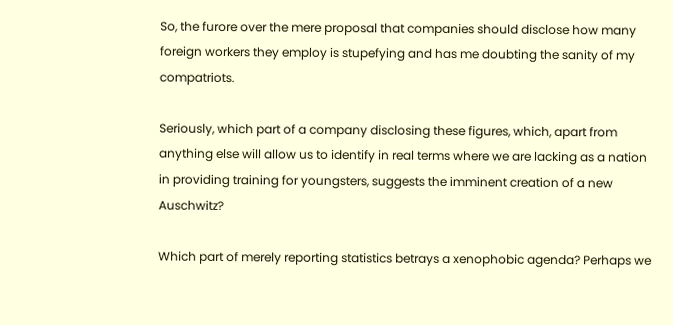So, the furore over the mere proposal that companies should disclose how many foreign workers they employ is stupefying and has me doubting the sanity of my compatriots.

Seriously, which part of a company disclosing these figures, which, apart from anything else will allow us to identify in real terms where we are lacking as a nation in providing training for youngsters, suggests the imminent creation of a new Auschwitz?

Which part of merely reporting statistics betrays a xenophobic agenda? Perhaps we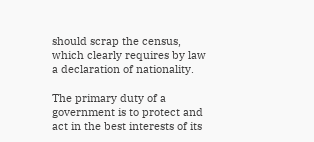should scrap the census, which clearly requires by law a declaration of nationality.

The primary duty of a government is to protect and act in the best interests of its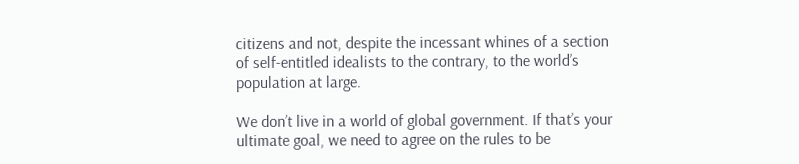citizens and not, despite the incessant whines of a section of self-entitled idealists to the contrary, to the world’s population at large.

We don’t live in a world of global government. If that’s your ultimate goal, we need to agree on the rules to be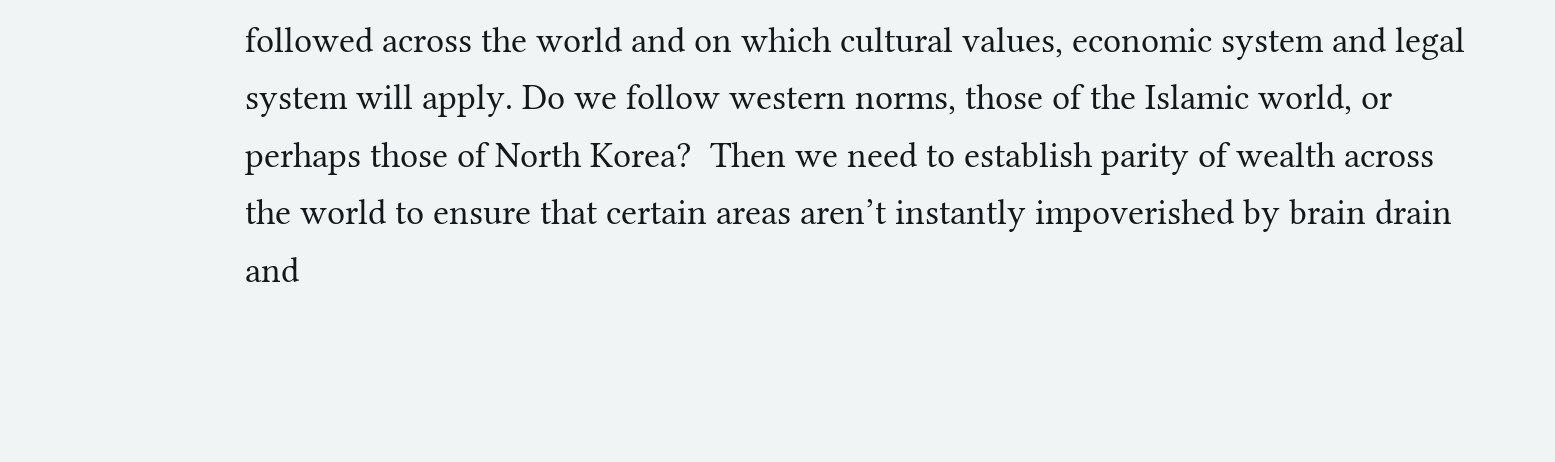followed across the world and on which cultural values, economic system and legal system will apply. Do we follow western norms, those of the Islamic world, or perhaps those of North Korea?  Then we need to establish parity of wealth across the world to ensure that certain areas aren’t instantly impoverished by brain drain and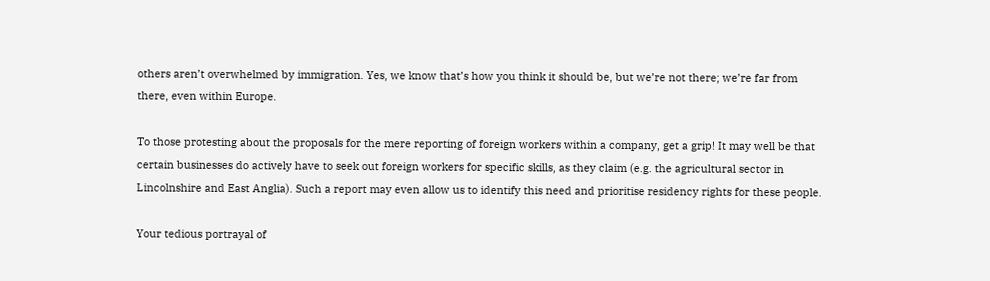others aren’t overwhelmed by immigration. Yes, we know that’s how you think it should be, but we’re not there; we’re far from there, even within Europe.

To those protesting about the proposals for the mere reporting of foreign workers within a company, get a grip! It may well be that certain businesses do actively have to seek out foreign workers for specific skills, as they claim (e.g. the agricultural sector in Lincolnshire and East Anglia). Such a report may even allow us to identify this need and prioritise residency rights for these people.

Your tedious portrayal of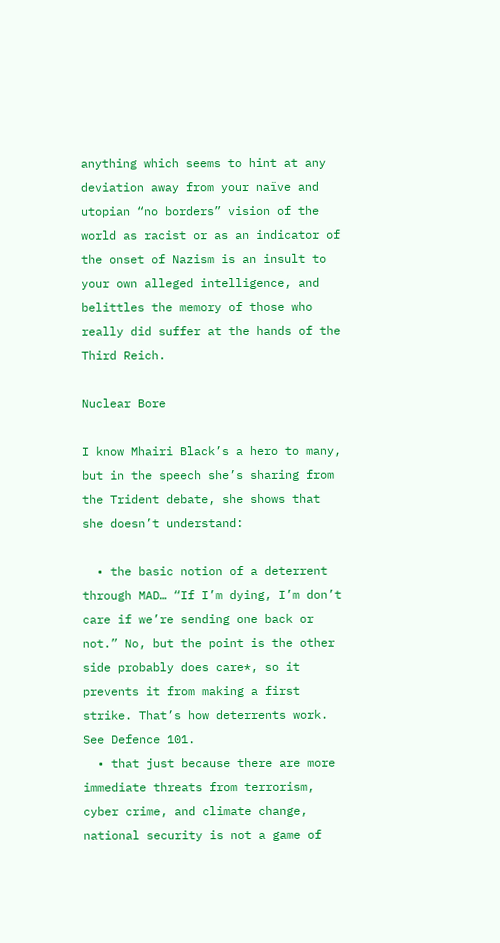anything which seems to hint at any deviation away from your naïve and utopian “no borders” vision of the world as racist or as an indicator of the onset of Nazism is an insult to your own alleged intelligence, and belittles the memory of those who really did suffer at the hands of the Third Reich.

Nuclear Bore

I know Mhairi Black’s a hero to many, but in the speech she’s sharing from the Trident debate, she shows that she doesn’t understand:

  • the basic notion of a deterrent through MAD… “If I’m dying, I’m don’t care if we’re sending one back or not.” No, but the point is the other side probably does care*, so it prevents it from making a first strike. That’s how deterrents work. See Defence 101.
  • that just because there are more immediate threats from terrorism, cyber crime, and climate change, national security is not a game of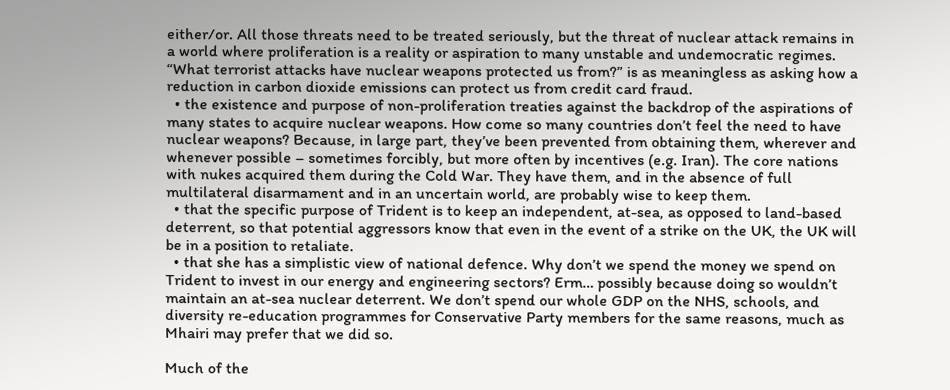either/or. All those threats need to be treated seriously, but the threat of nuclear attack remains in a world where proliferation is a reality or aspiration to many unstable and undemocratic regimes. “What terrorist attacks have nuclear weapons protected us from?” is as meaningless as asking how a reduction in carbon dioxide emissions can protect us from credit card fraud.
  • the existence and purpose of non-proliferation treaties against the backdrop of the aspirations of many states to acquire nuclear weapons. How come so many countries don’t feel the need to have nuclear weapons? Because, in large part, they’ve been prevented from obtaining them, wherever and whenever possible – sometimes forcibly, but more often by incentives (e.g. Iran). The core nations with nukes acquired them during the Cold War. They have them, and in the absence of full multilateral disarmament and in an uncertain world, are probably wise to keep them.
  • that the specific purpose of Trident is to keep an independent, at-sea, as opposed to land-based deterrent, so that potential aggressors know that even in the event of a strike on the UK, the UK will be in a position to retaliate.
  • that she has a simplistic view of national defence. Why don’t we spend the money we spend on Trident to invest in our energy and engineering sectors? Erm… possibly because doing so wouldn’t maintain an at-sea nuclear deterrent. We don’t spend our whole GDP on the NHS, schools, and diversity re-education programmes for Conservative Party members for the same reasons, much as Mhairi may prefer that we did so.

Much of the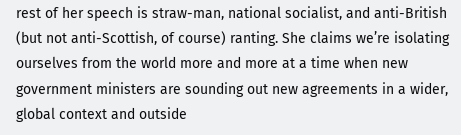rest of her speech is straw-man, national socialist, and anti-British (but not anti-Scottish, of course) ranting. She claims we’re isolating ourselves from the world more and more at a time when new government ministers are sounding out new agreements in a wider, global context and outside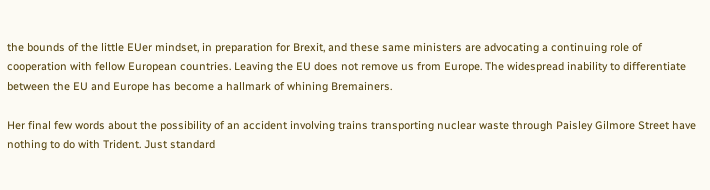the bounds of the little EUer mindset, in preparation for Brexit, and these same ministers are advocating a continuing role of cooperation with fellow European countries. Leaving the EU does not remove us from Europe. The widespread inability to differentiate between the EU and Europe has become a hallmark of whining Bremainers.

Her final few words about the possibility of an accident involving trains transporting nuclear waste through Paisley Gilmore Street have nothing to do with Trident. Just standard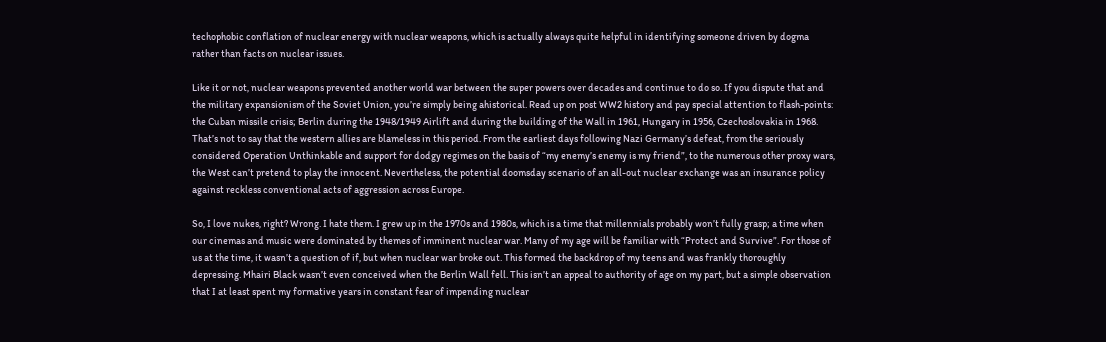techophobic conflation of nuclear energy with nuclear weapons, which is actually always quite helpful in identifying someone driven by dogma rather than facts on nuclear issues.

Like it or not, nuclear weapons prevented another world war between the super powers over decades and continue to do so. If you dispute that and the military expansionism of the Soviet Union, you’re simply being ahistorical. Read up on post WW2 history and pay special attention to flash-points: the Cuban missile crisis; Berlin during the 1948/1949 Airlift and during the building of the Wall in 1961, Hungary in 1956, Czechoslovakia in 1968. That’s not to say that the western allies are blameless in this period. From the earliest days following Nazi Germany’s defeat, from the seriously considered Operation Unthinkable and support for dodgy regimes on the basis of “my enemy’s enemy is my friend”, to the numerous other proxy wars, the West can’t pretend to play the innocent. Nevertheless, the potential doomsday scenario of an all-out nuclear exchange was an insurance policy against reckless conventional acts of aggression across Europe.

So, I love nukes, right? Wrong. I hate them. I grew up in the 1970s and 1980s, which is a time that millennials probably won’t fully grasp; a time when our cinemas and music were dominated by themes of imminent nuclear war. Many of my age will be familiar with “Protect and Survive”. For those of us at the time, it wasn’t a question of if, but when nuclear war broke out. This formed the backdrop of my teens and was frankly thoroughly depressing. Mhairi Black wasn’t even conceived when the Berlin Wall fell. This isn’t an appeal to authority of age on my part, but a simple observation that I at least spent my formative years in constant fear of impending nuclear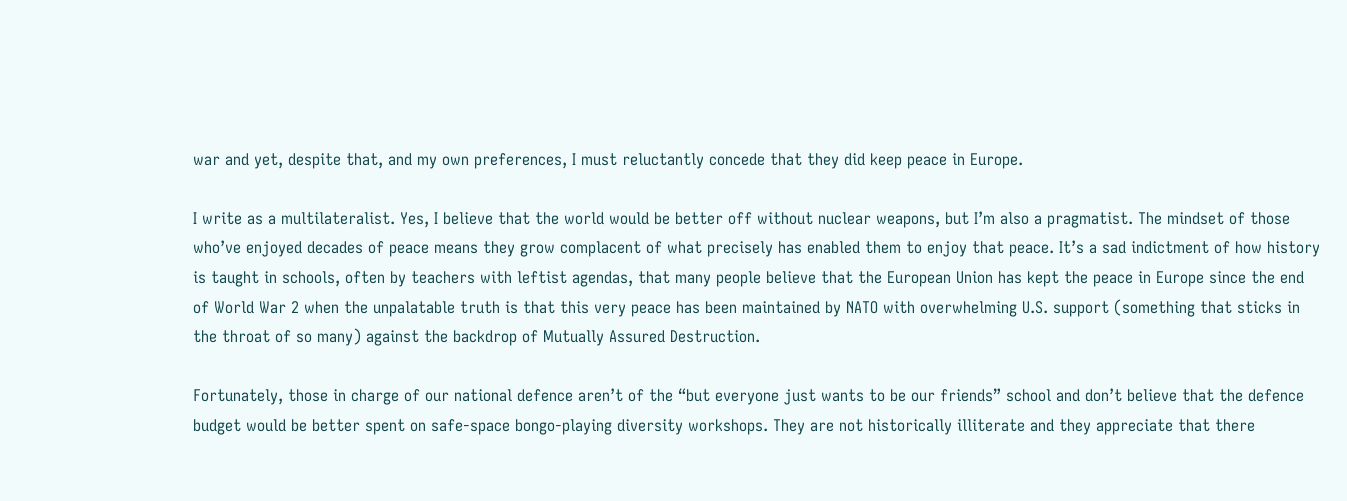war and yet, despite that, and my own preferences, I must reluctantly concede that they did keep peace in Europe.

I write as a multilateralist. Yes, I believe that the world would be better off without nuclear weapons, but I’m also a pragmatist. The mindset of those who’ve enjoyed decades of peace means they grow complacent of what precisely has enabled them to enjoy that peace. It’s a sad indictment of how history is taught in schools, often by teachers with leftist agendas, that many people believe that the European Union has kept the peace in Europe since the end of World War 2 when the unpalatable truth is that this very peace has been maintained by NATO with overwhelming U.S. support (something that sticks in the throat of so many) against the backdrop of Mutually Assured Destruction.

Fortunately, those in charge of our national defence aren’t of the “but everyone just wants to be our friends” school and don’t believe that the defence budget would be better spent on safe-space bongo-playing diversity workshops. They are not historically illiterate and they appreciate that there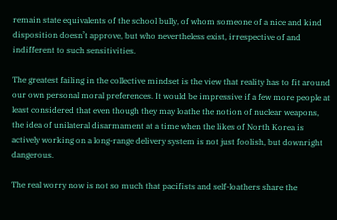remain state equivalents of the school bully, of whom someone of a nice and kind disposition doesn’t approve, but who nevertheless exist, irrespective of and indifferent to such sensitivities.

The greatest failing in the collective mindset is the view that reality has to fit around our own personal moral preferences. It would be impressive if a few more people at least considered that even though they may loathe the notion of nuclear weapons, the idea of unilateral disarmament at a time when the likes of North Korea is actively working on a long-range delivery system is not just foolish, but downright dangerous.

The real worry now is not so much that pacifists and self-loathers share the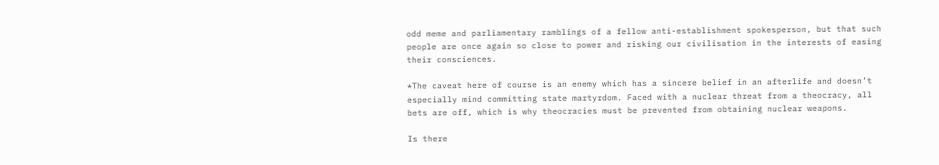odd meme and parliamentary ramblings of a fellow anti-establishment spokesperson, but that such people are once again so close to power and risking our civilisation in the interests of easing their consciences.

*The caveat here of course is an enemy which has a sincere belief in an afterlife and doesn’t especially mind committing state martyrdom. Faced with a nuclear threat from a theocracy, all bets are off, which is why theocracies must be prevented from obtaining nuclear weapons.

Is there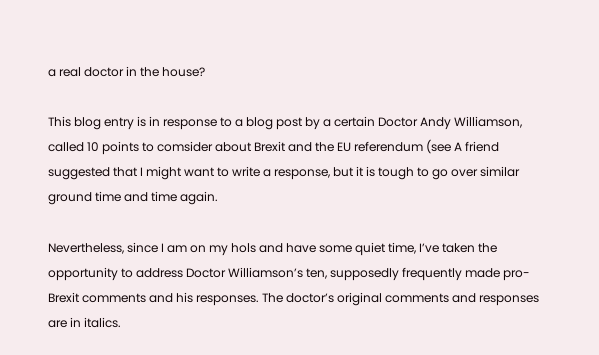a real doctor in the house?

This blog entry is in response to a blog post by a certain Doctor Andy Williamson, called 10 points to comsider about Brexit and the EU referendum (see A friend suggested that I might want to write a response, but it is tough to go over similar ground time and time again.

Nevertheless, since I am on my hols and have some quiet time, I’ve taken the opportunity to address Doctor Williamson’s ten, supposedly frequently made pro-Brexit comments and his responses. The doctor’s original comments and responses are in italics.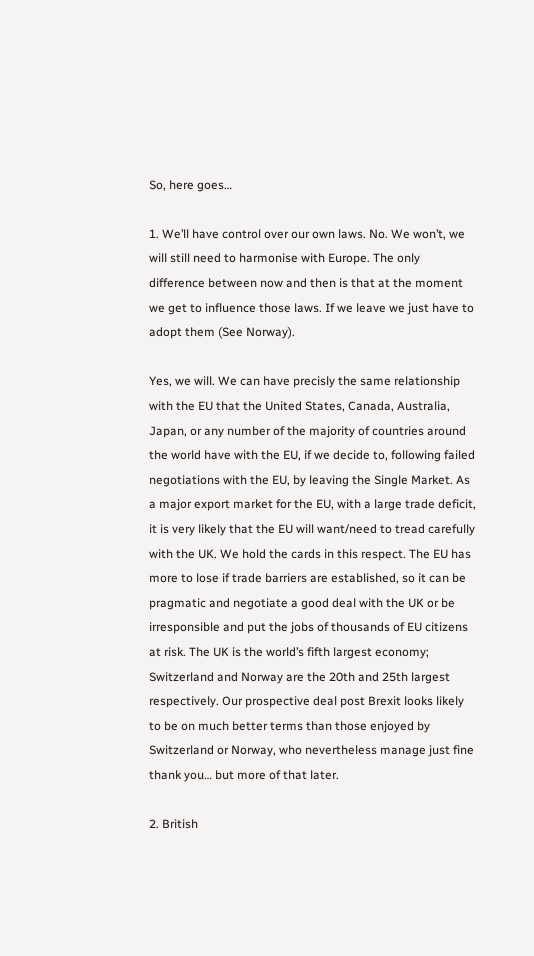So, here goes…

1. We’ll have control over our own laws. No. We won’t, we will still need to harmonise with Europe. The only difference between now and then is that at the moment we get to influence those laws. If we leave we just have to adopt them (See Norway).

Yes, we will. We can have precisly the same relationship with the EU that the United States, Canada, Australia, Japan, or any number of the majority of countries around the world have with the EU, if we decide to, following failed negotiations with the EU, by leaving the Single Market. As a major export market for the EU, with a large trade deficit, it is very likely that the EU will want/need to tread carefully with the UK. We hold the cards in this respect. The EU has more to lose if trade barriers are established, so it can be pragmatic and negotiate a good deal with the UK or be irresponsible and put the jobs of thousands of EU citizens at risk. The UK is the world’s fifth largest economy; Switzerland and Norway are the 20th and 25th largest respectively. Our prospective deal post Brexit looks likely to be on much better terms than those enjoyed by Switzerland or Norway, who nevertheless manage just fine thank you… but more of that later.

2. British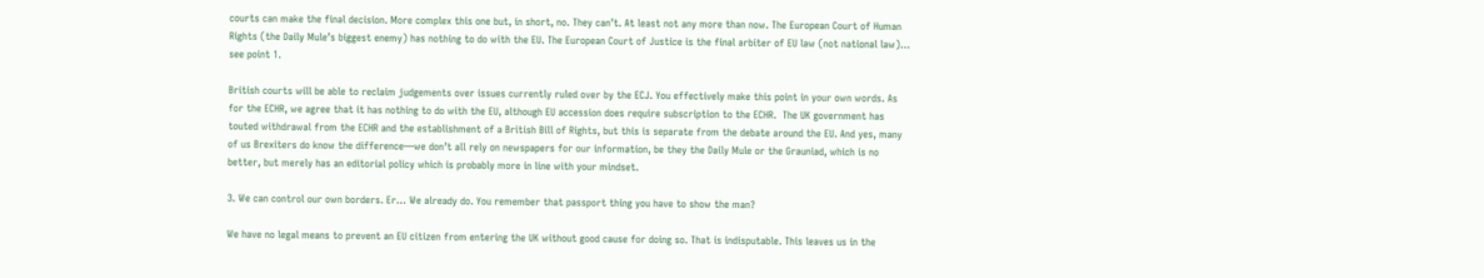courts can make the final decision. More complex this one but, in short, no. They can’t. At least not any more than now. The European Court of Human Rights (the Daily Mule’s biggest enemy) has nothing to do with the EU. The European Court of Justice is the final arbiter of EU law (not national law)… see point 1.

British courts will be able to reclaim judgements over issues currently ruled over by the ECJ. You effectively make this point in your own words. As for the ECHR, we agree that it has nothing to do with the EU, although EU accession does require subscription to the ECHR.  The UK government has touted withdrawal from the ECHR and the establishment of a British Bill of Rights, but this is separate from the debate around the EU. And yes, many of us Brexiters do know the difference—we don’t all rely on newspapers for our information, be they the Daily Mule or the Grauniad, which is no better, but merely has an editorial policy which is probably more in line with your mindset.

3. We can control our own borders. Er… We already do. You remember that passport thing you have to show the man?

We have no legal means to prevent an EU citizen from entering the UK without good cause for doing so. That is indisputable. This leaves us in the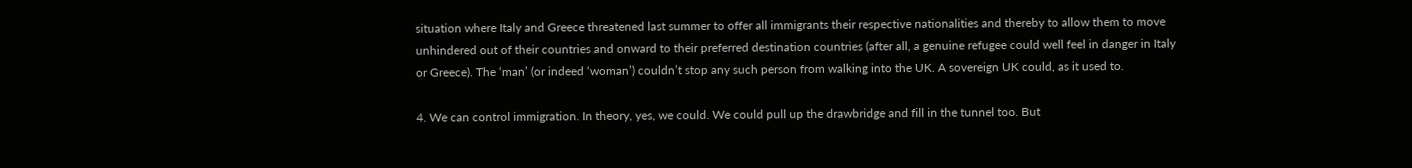situation where Italy and Greece threatened last summer to offer all immigrants their respective nationalities and thereby to allow them to move unhindered out of their countries and onward to their preferred destination countries (after all, a genuine refugee could well feel in danger in Italy or Greece). The ‘man’ (or indeed ‘woman’) couldn’t stop any such person from walking into the UK. A sovereign UK could, as it used to.

4. We can control immigration. In theory, yes, we could. We could pull up the drawbridge and fill in the tunnel too. But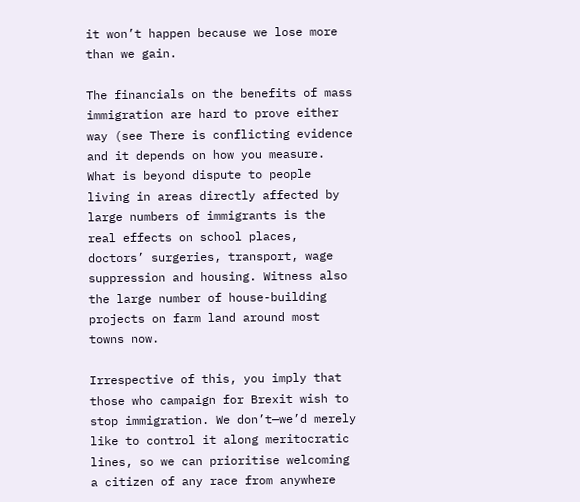it won’t happen because we lose more than we gain.

The financials on the benefits of mass immigration are hard to prove either way (see There is conflicting evidence and it depends on how you measure. What is beyond dispute to people living in areas directly affected by large numbers of immigrants is the real effects on school places, doctors’ surgeries, transport, wage suppression and housing. Witness also the large number of house-building projects on farm land around most towns now.

Irrespective of this, you imply that those who campaign for Brexit wish to stop immigration. We don’t—we’d merely like to control it along meritocratic lines, so we can prioritise welcoming a citizen of any race from anywhere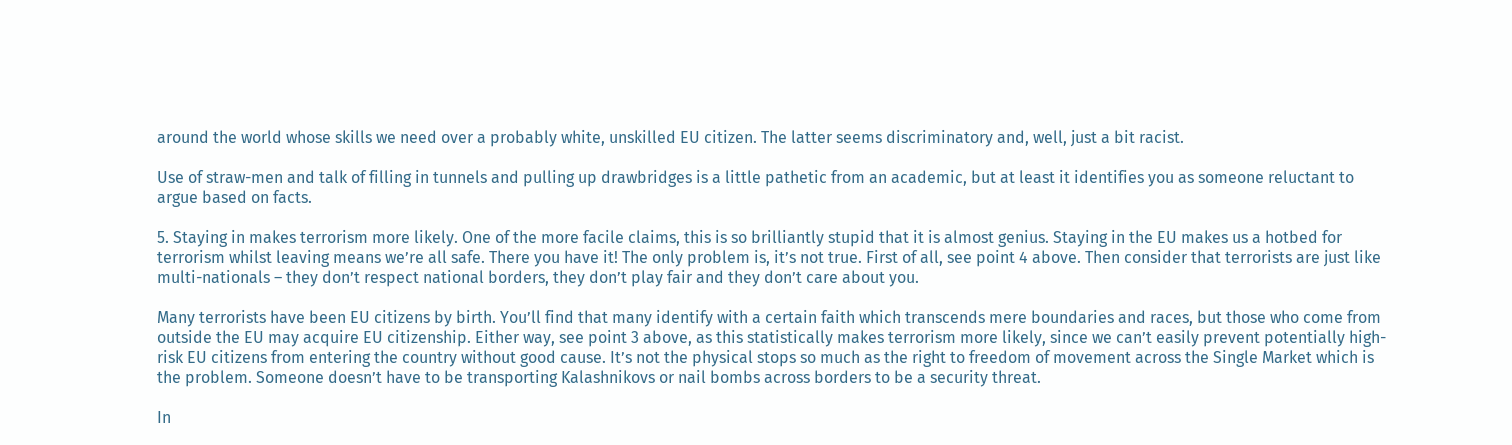around the world whose skills we need over a probably white, unskilled EU citizen. The latter seems discriminatory and, well, just a bit racist.

Use of straw-men and talk of filling in tunnels and pulling up drawbridges is a little pathetic from an academic, but at least it identifies you as someone reluctant to argue based on facts.

5. Staying in makes terrorism more likely. One of the more facile claims, this is so brilliantly stupid that it is almost genius. Staying in the EU makes us a hotbed for terrorism whilst leaving means we’re all safe. There you have it! The only problem is, it’s not true. First of all, see point 4 above. Then consider that terrorists are just like multi-nationals – they don’t respect national borders, they don’t play fair and they don’t care about you.

Many terrorists have been EU citizens by birth. You’ll find that many identify with a certain faith which transcends mere boundaries and races, but those who come from outside the EU may acquire EU citizenship. Either way, see point 3 above, as this statistically makes terrorism more likely, since we can’t easily prevent potentially high-risk EU citizens from entering the country without good cause. It’s not the physical stops so much as the right to freedom of movement across the Single Market which is the problem. Someone doesn’t have to be transporting Kalashnikovs or nail bombs across borders to be a security threat.

In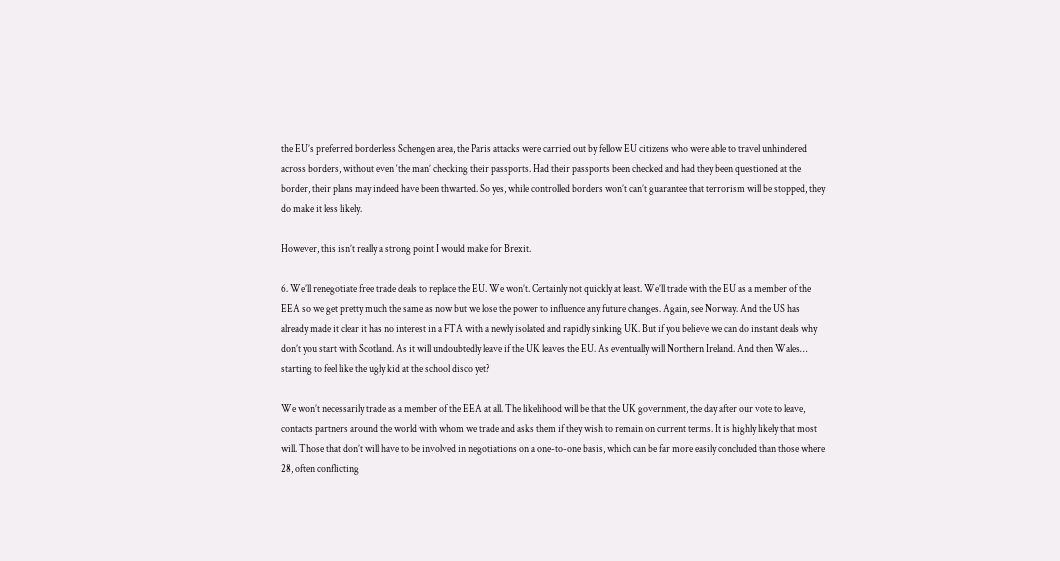the EU’s preferred borderless Schengen area, the Paris attacks were carried out by fellow EU citizens who were able to travel unhindered across borders, without even ‘the man’ checking their passports. Had their passports been checked and had they been questioned at the border, their plans may indeed have been thwarted. So yes, while controlled borders won’t can’t guarantee that terrorism will be stopped, they do make it less likely.

However, this isn’t really a strong point I would make for Brexit.

6. We’ll renegotiate free trade deals to replace the EU. We won’t. Certainly not quickly at least. We’ll trade with the EU as a member of the EEA so we get pretty much the same as now but we lose the power to influence any future changes. Again, see Norway. And the US has already made it clear it has no interest in a FTA with a newly isolated and rapidly sinking UK. But if you believe we can do instant deals why don’t you start with Scotland. As it will undoubtedly leave if the UK leaves the EU. As eventually will Northern Ireland. And then Wales… starting to feel like the ugly kid at the school disco yet?

We won’t necessarily trade as a member of the EEA at all. The likelihood will be that the UK government, the day after our vote to leave, contacts partners around the world with whom we trade and asks them if they wish to remain on current terms. It is highly likely that most will. Those that don’t will have to be involved in negotiations on a one-to-one basis, which can be far more easily concluded than those where 28, often conflicting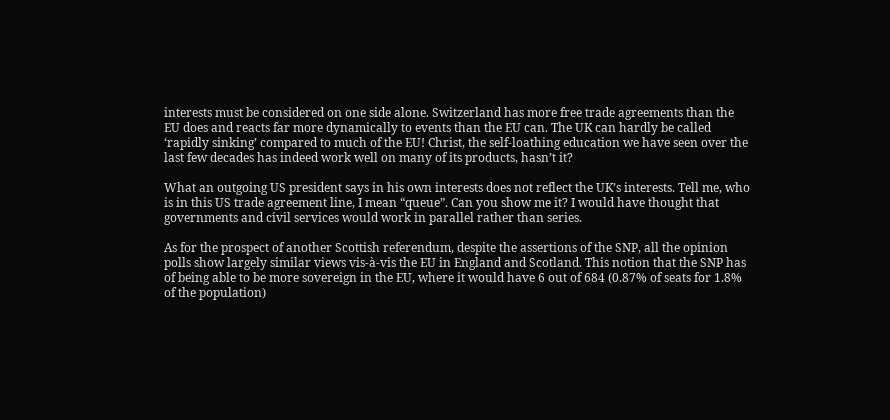interests must be considered on one side alone. Switzerland has more free trade agreements than the EU does and reacts far more dynamically to events than the EU can. The UK can hardly be called ‘rapidly sinking’ compared to much of the EU! Christ, the self-loathing education we have seen over the last few decades has indeed work well on many of its products, hasn’t it?

What an outgoing US president says in his own interests does not reflect the UK’s interests. Tell me, who is in this US trade agreement line, I mean “queue”. Can you show me it? I would have thought that governments and civil services would work in parallel rather than series.

As for the prospect of another Scottish referendum, despite the assertions of the SNP, all the opinion polls show largely similar views vis-à-vis the EU in England and Scotland. This notion that the SNP has of being able to be more sovereign in the EU, where it would have 6 out of 684 (0.87% of seats for 1.8% of the population)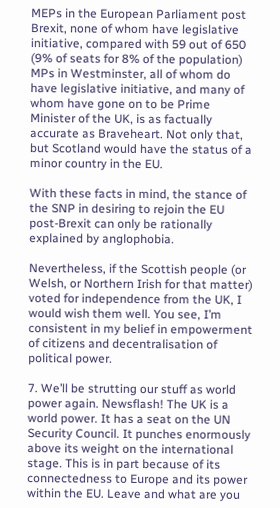MEPs in the European Parliament post Brexit, none of whom have legislative initiative, compared with 59 out of 650 (9% of seats for 8% of the population) MPs in Westminster, all of whom do have legislative initiative, and many of whom have gone on to be Prime Minister of the UK, is as factually accurate as Braveheart. Not only that, but Scotland would have the status of a minor country in the EU.

With these facts in mind, the stance of the SNP in desiring to rejoin the EU post-Brexit can only be rationally explained by anglophobia.

Nevertheless, if the Scottish people (or Welsh, or Northern Irish for that matter) voted for independence from the UK, I would wish them well. You see, I’m consistent in my belief in empowerment of citizens and decentralisation of political power.

7. We’ll be strutting our stuff as world power again. Newsflash! The UK is a world power. It has a seat on the UN Security Council. It punches enormously above its weight on the international stage. This is in part because of its connectedness to Europe and its power within the EU. Leave and what are you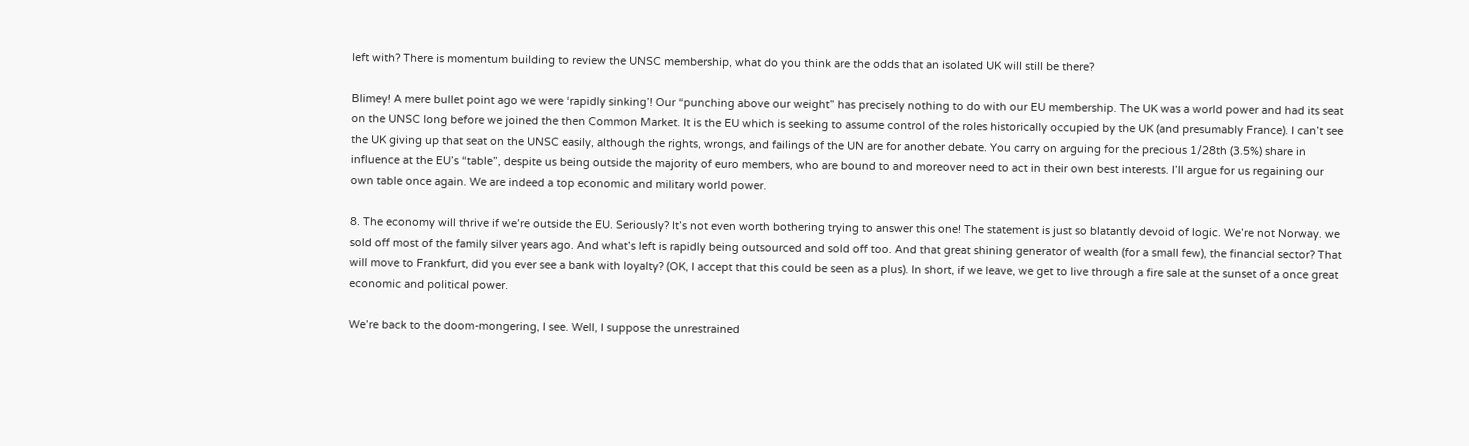left with? There is momentum building to review the UNSC membership, what do you think are the odds that an isolated UK will still be there?

Blimey! A mere bullet point ago we were ‘rapidly sinking’! Our “punching above our weight” has precisely nothing to do with our EU membership. The UK was a world power and had its seat on the UNSC long before we joined the then Common Market. It is the EU which is seeking to assume control of the roles historically occupied by the UK (and presumably France). I can’t see the UK giving up that seat on the UNSC easily, although the rights, wrongs, and failings of the UN are for another debate. You carry on arguing for the precious 1/28th (3.5%) share in influence at the EU’s “table”, despite us being outside the majority of euro members, who are bound to and moreover need to act in their own best interests. I’ll argue for us regaining our own table once again. We are indeed a top economic and military world power.

8. The economy will thrive if we’re outside the EU. Seriously? It’s not even worth bothering trying to answer this one! The statement is just so blatantly devoid of logic. We’re not Norway. we sold off most of the family silver years ago. And what’s left is rapidly being outsourced and sold off too. And that great shining generator of wealth (for a small few), the financial sector? That will move to Frankfurt, did you ever see a bank with loyalty? (OK, I accept that this could be seen as a plus). In short, if we leave, we get to live through a fire sale at the sunset of a once great economic and political power.

We’re back to the doom-mongering, I see. Well, I suppose the unrestrained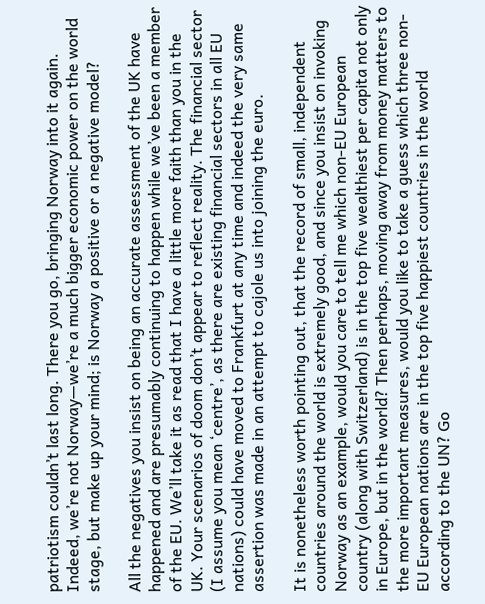patriotism couldn’t last long. There you go, bringing Norway into it again. Indeed, we’re not Norway—we’re a much bigger economic power on the world stage, but make up your mind; is Norway a positive or a negative model?

All the negatives you insist on being an accurate assessment of the UK have happened and are presumably continuing to happen while we’ve been a member of the EU. We’ll take it as read that I have a little more faith than you in the UK. Your scenarios of doom don’t appear to reflect reality. The financial sector (I assume you mean ‘centre’, as there are existing financial sectors in all EU nations) could have moved to Frankfurt at any time and indeed the very same assertion was made in an attempt to cajole us into joining the euro.

It is nonetheless worth pointing out, that the record of small, independent countries around the world is extremely good, and since you insist on invoking Norway as an example, would you care to tell me which non-EU European country (along with Switzerland) is in the top five wealthiest per capita not only in Europe, but in the world? Then perhaps, moving away from money matters to the more important measures, would you like to take a guess which three non-EU European nations are in the top five happiest countries in the world according to the UN? Go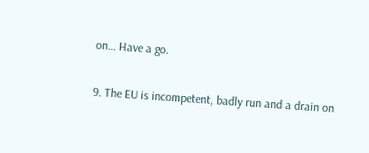on… Have a go.

9. The EU is incompetent, badly run and a drain on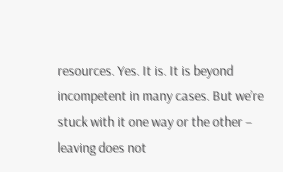resources. Yes. It is. It is beyond incompetent in many cases. But we’re stuck with it one way or the other – leaving does not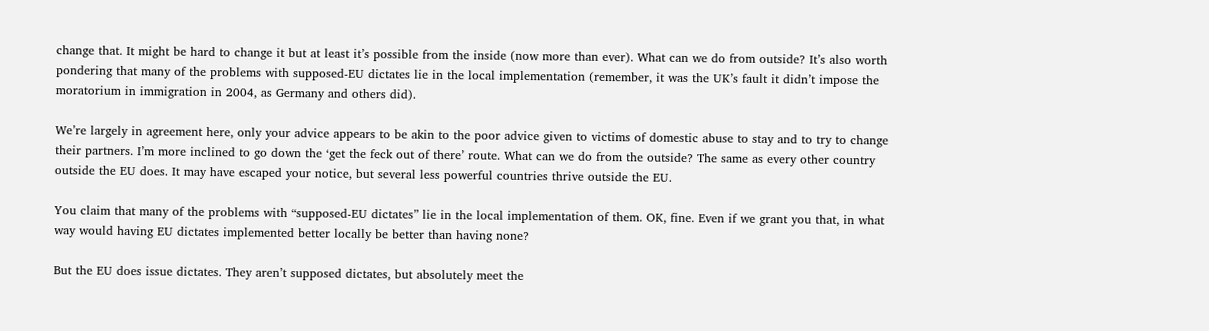change that. It might be hard to change it but at least it’s possible from the inside (now more than ever). What can we do from outside? It’s also worth pondering that many of the problems with supposed-EU dictates lie in the local implementation (remember, it was the UK’s fault it didn’t impose the moratorium in immigration in 2004, as Germany and others did).

We’re largely in agreement here, only your advice appears to be akin to the poor advice given to victims of domestic abuse to stay and to try to change their partners. I’m more inclined to go down the ‘get the feck out of there’ route. What can we do from the outside? The same as every other country outside the EU does. It may have escaped your notice, but several less powerful countries thrive outside the EU.

You claim that many of the problems with “supposed-EU dictates” lie in the local implementation of them. OK, fine. Even if we grant you that, in what way would having EU dictates implemented better locally be better than having none?

But the EU does issue dictates. They aren’t supposed dictates, but absolutely meet the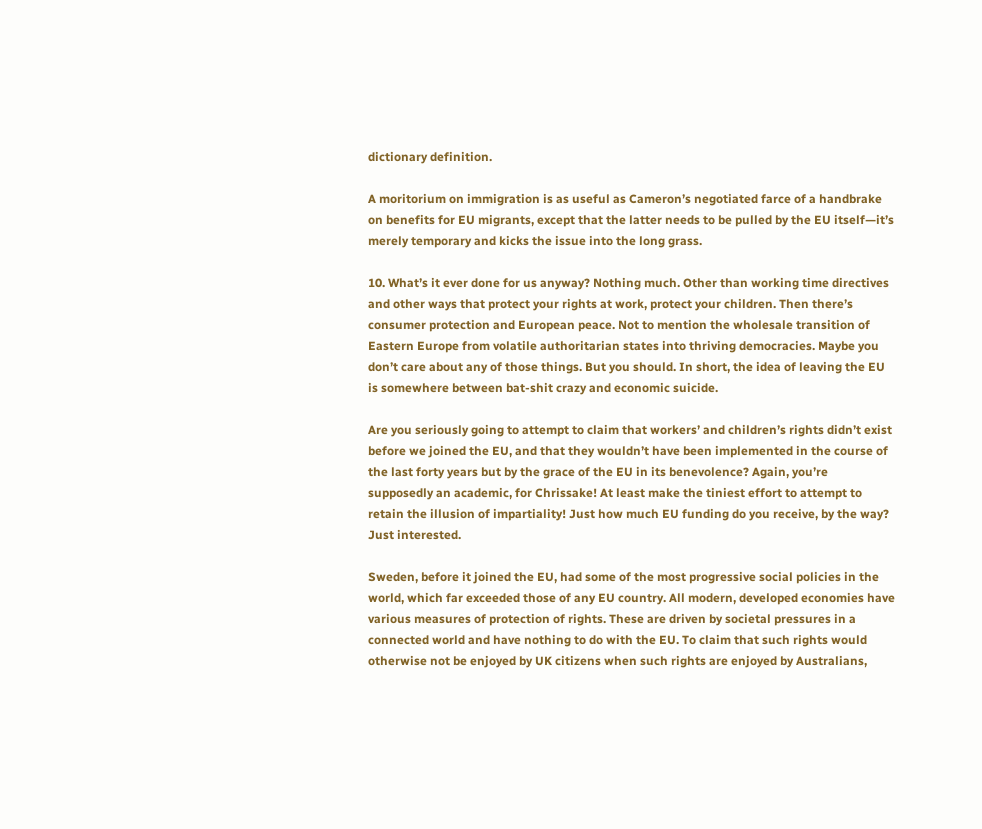dictionary definition.

A moritorium on immigration is as useful as Cameron’s negotiated farce of a handbrake on benefits for EU migrants, except that the latter needs to be pulled by the EU itself—it’s merely temporary and kicks the issue into the long grass.

10. What’s it ever done for us anyway? Nothing much. Other than working time directives and other ways that protect your rights at work, protect your children. Then there’s consumer protection and European peace. Not to mention the wholesale transition of Eastern Europe from volatile authoritarian states into thriving democracies. Maybe you don’t care about any of those things. But you should. In short, the idea of leaving the EU is somewhere between bat-shit crazy and economic suicide.

Are you seriously going to attempt to claim that workers’ and children’s rights didn’t exist before we joined the EU, and that they wouldn’t have been implemented in the course of the last forty years but by the grace of the EU in its benevolence? Again, you’re supposedly an academic, for Chrissake! At least make the tiniest effort to attempt to retain the illusion of impartiality! Just how much EU funding do you receive, by the way? Just interested.

Sweden, before it joined the EU, had some of the most progressive social policies in the world, which far exceeded those of any EU country. All modern, developed economies have various measures of protection of rights. These are driven by societal pressures in a connected world and have nothing to do with the EU. To claim that such rights would otherwise not be enjoyed by UK citizens when such rights are enjoyed by Australians,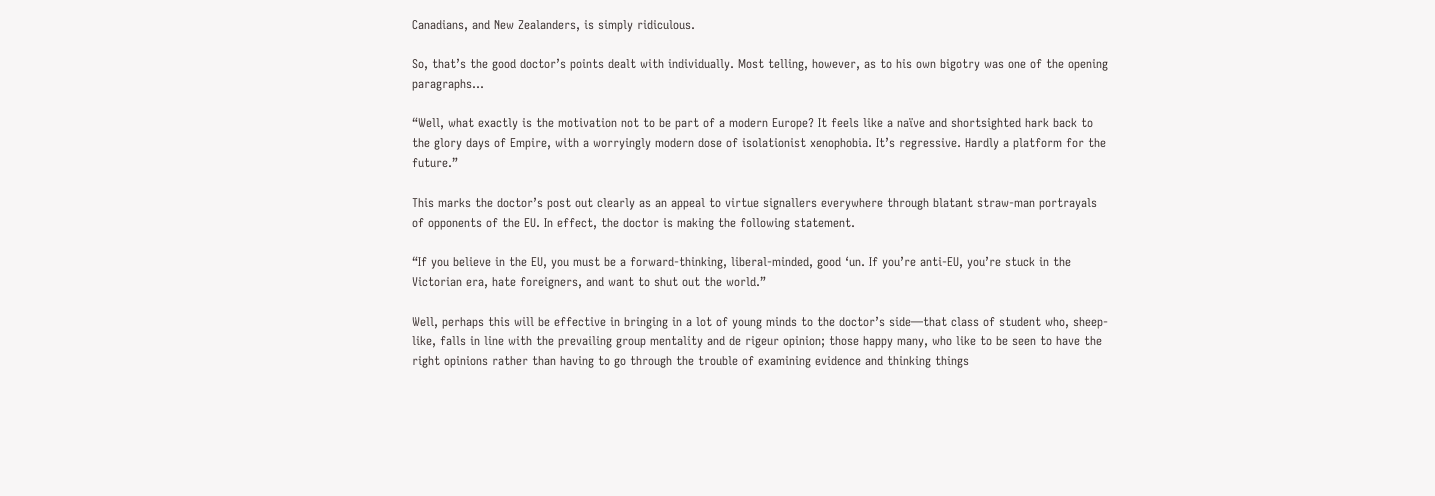Canadians, and New Zealanders, is simply ridiculous.

So, that’s the good doctor’s points dealt with individually. Most telling, however, as to his own bigotry was one of the opening paragraphs…

“Well, what exactly is the motivation not to be part of a modern Europe? It feels like a naïve and shortsighted hark back to the glory days of Empire, with a worryingly modern dose of isolationist xenophobia. It’s regressive. Hardly a platform for the future.”

This marks the doctor’s post out clearly as an appeal to virtue signallers everywhere through blatant straw-man portrayals of opponents of the EU. In effect, the doctor is making the following statement.

“If you believe in the EU, you must be a forward-thinking, liberal-minded, good ‘un. If you’re anti-EU, you’re stuck in the Victorian era, hate foreigners, and want to shut out the world.”

Well, perhaps this will be effective in bringing in a lot of young minds to the doctor’s side—that class of student who, sheep-like, falls in line with the prevailing group mentality and de rigeur opinion; those happy many, who like to be seen to have the right opinions rather than having to go through the trouble of examining evidence and thinking things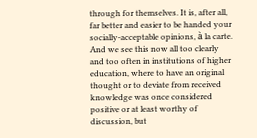through for themselves. It is, after all, far better and easier to be handed your socially-acceptable opinions, à la carte. And we see this now all too clearly and too often in institutions of higher education, where to have an original thought or to deviate from received knowledge was once considered positive or at least worthy of discussion, but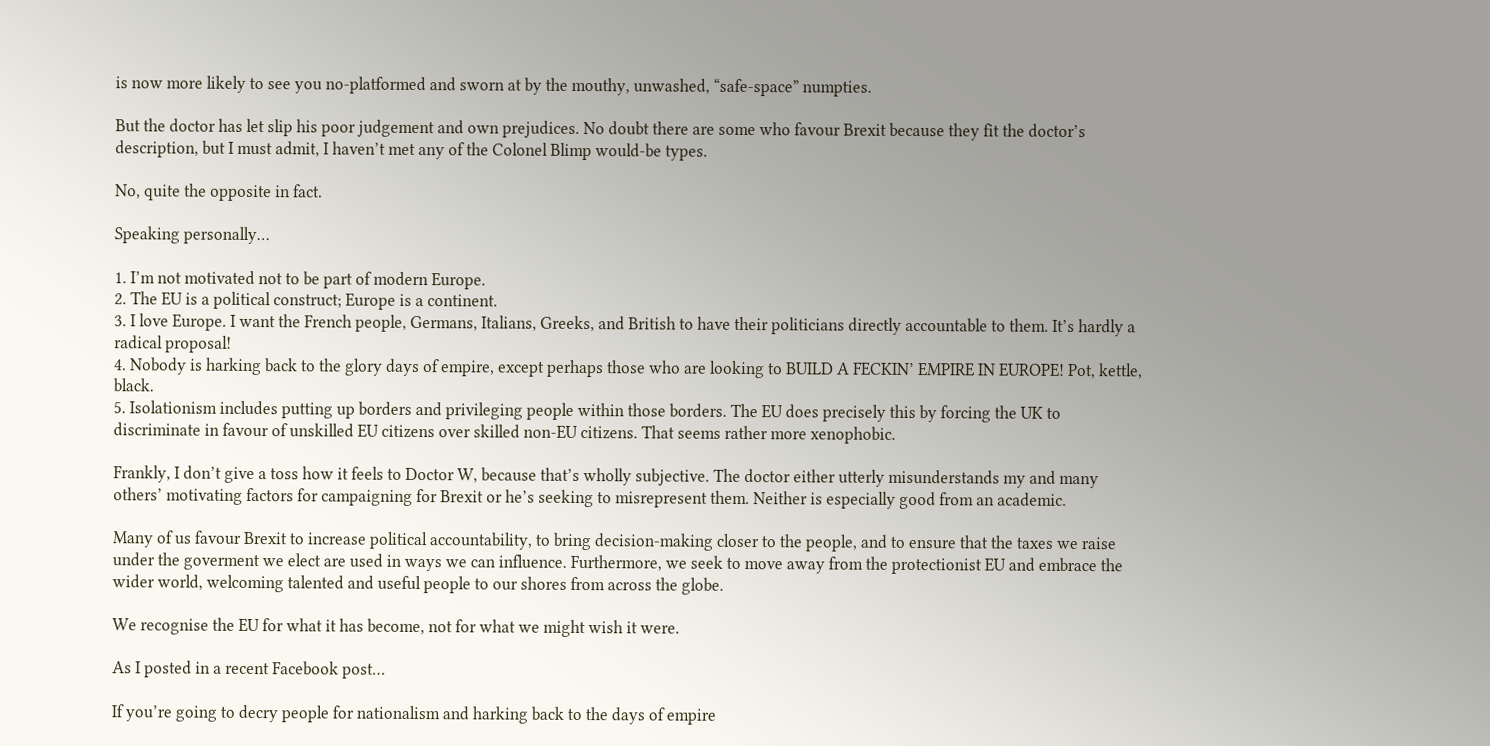is now more likely to see you no-platformed and sworn at by the mouthy, unwashed, “safe-space” numpties.

But the doctor has let slip his poor judgement and own prejudices. No doubt there are some who favour Brexit because they fit the doctor’s description, but I must admit, I haven’t met any of the Colonel Blimp would-be types.

No, quite the opposite in fact.

Speaking personally…

1. I’m not motivated not to be part of modern Europe.
2. The EU is a political construct; Europe is a continent.
3. I love Europe. I want the French people, Germans, Italians, Greeks, and British to have their politicians directly accountable to them. It’s hardly a radical proposal!
4. Nobody is harking back to the glory days of empire, except perhaps those who are looking to BUILD A FECKIN’ EMPIRE IN EUROPE! Pot, kettle, black.
5. Isolationism includes putting up borders and privileging people within those borders. The EU does precisely this by forcing the UK to discriminate in favour of unskilled EU citizens over skilled non-EU citizens. That seems rather more xenophobic.

Frankly, I don’t give a toss how it feels to Doctor W, because that’s wholly subjective. The doctor either utterly misunderstands my and many others’ motivating factors for campaigning for Brexit or he’s seeking to misrepresent them. Neither is especially good from an academic.

Many of us favour Brexit to increase political accountability, to bring decision-making closer to the people, and to ensure that the taxes we raise under the goverment we elect are used in ways we can influence. Furthermore, we seek to move away from the protectionist EU and embrace the wider world, welcoming talented and useful people to our shores from across the globe.

We recognise the EU for what it has become, not for what we might wish it were.

As I posted in a recent Facebook post…

If you’re going to decry people for nationalism and harking back to the days of empire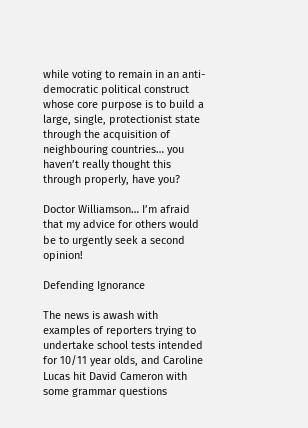while voting to remain in an anti-democratic political construct whose core purpose is to build a large, single, protectionist state through the acquisition of neighbouring countries… you haven’t really thought this through properly, have you?

Doctor Williamson… I’m afraid that my advice for others would be to urgently seek a second opinion!

Defending Ignorance

The news is awash with examples of reporters trying to undertake school tests intended for 10/11 year olds, and Caroline Lucas hit David Cameron with some grammar questions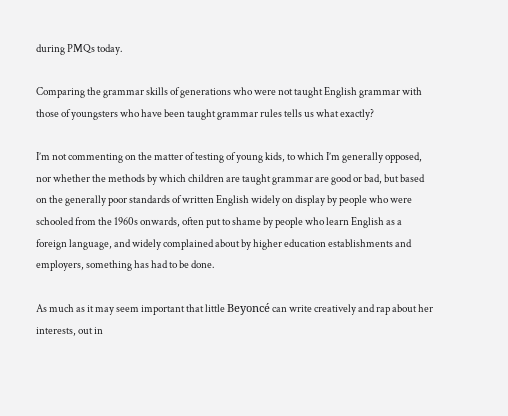during PMQs today.

Comparing the grammar skills of generations who were not taught English grammar with those of youngsters who have been taught grammar rules tells us what exactly?

I’m not commenting on the matter of testing of young kids, to which I’m generally opposed, nor whether the methods by which children are taught grammar are good or bad, but based on the generally poor standards of written English widely on display by people who were schooled from the 1960s onwards, often put to shame by people who learn English as a foreign language, and widely complained about by higher education establishments and employers, something has had to be done.

As much as it may seem important that little Beyoncé can write creatively and rap about her interests, out in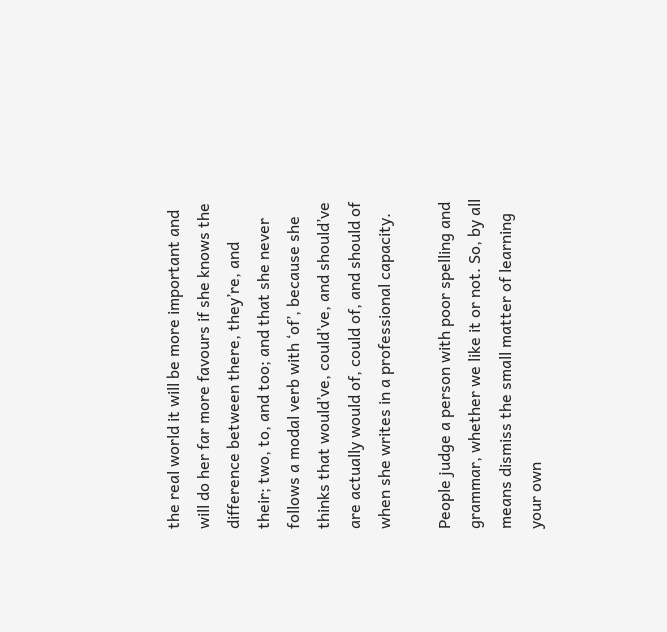the real world it will be more important and will do her far more favours if she knows the difference between there, they’re, and their; two, to, and too; and that she never follows a modal verb with ‘of’, because she thinks that would’ve, could’ve, and should’ve are actually would of, could of, and should of when she writes in a professional capacity.

People judge a person with poor spelling and grammar, whether we like it or not. So, by all means dismiss the small matter of learning your own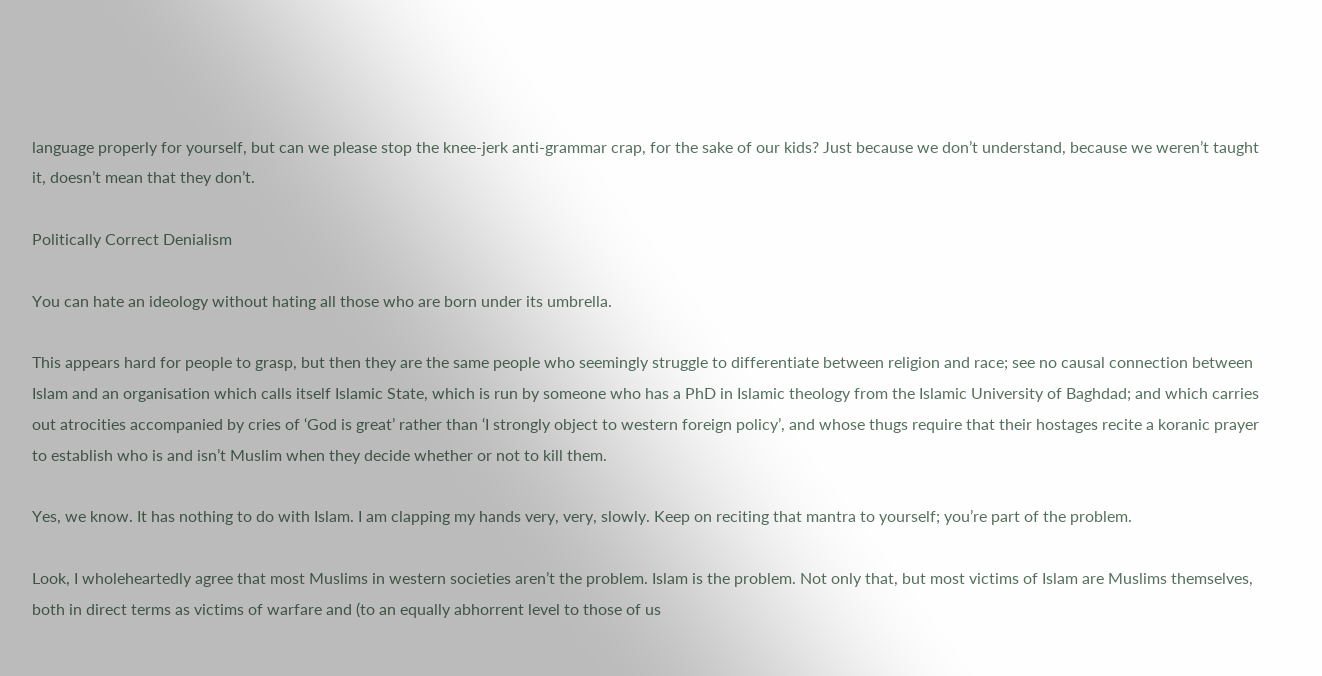language properly for yourself, but can we please stop the knee-jerk anti-grammar crap, for the sake of our kids? Just because we don’t understand, because we weren’t taught it, doesn’t mean that they don’t.

Politically Correct Denialism

You can hate an ideology without hating all those who are born under its umbrella.

This appears hard for people to grasp, but then they are the same people who seemingly struggle to differentiate between religion and race; see no causal connection between Islam and an organisation which calls itself Islamic State, which is run by someone who has a PhD in Islamic theology from the Islamic University of Baghdad; and which carries out atrocities accompanied by cries of ‘God is great’ rather than ‘I strongly object to western foreign policy’, and whose thugs require that their hostages recite a koranic prayer to establish who is and isn’t Muslim when they decide whether or not to kill them.

Yes, we know. It has nothing to do with Islam. I am clapping my hands very, very, slowly. Keep on reciting that mantra to yourself; you’re part of the problem.

Look, I wholeheartedly agree that most Muslims in western societies aren’t the problem. Islam is the problem. Not only that, but most victims of Islam are Muslims themselves, both in direct terms as victims of warfare and (to an equally abhorrent level to those of us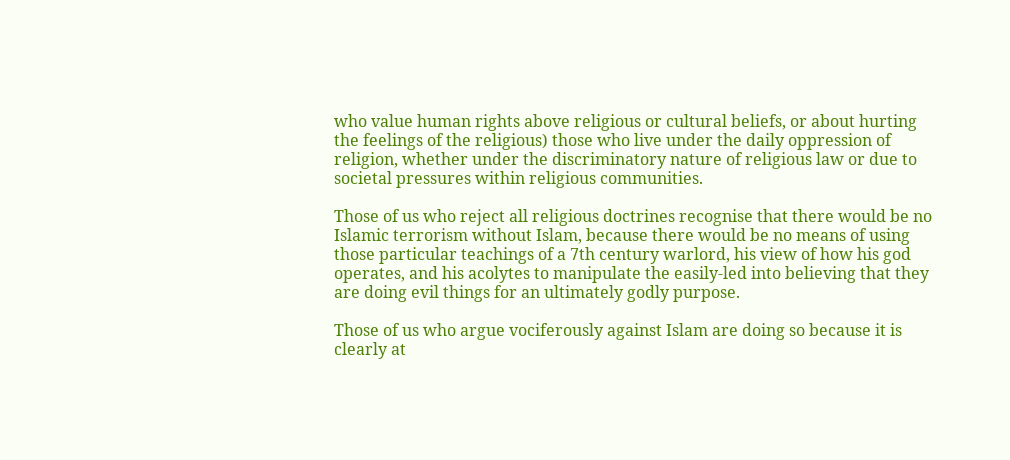who value human rights above religious or cultural beliefs, or about hurting the feelings of the religious) those who live under the daily oppression of religion, whether under the discriminatory nature of religious law or due to societal pressures within religious communities.

Those of us who reject all religious doctrines recognise that there would be no Islamic terrorism without Islam, because there would be no means of using those particular teachings of a 7th century warlord, his view of how his god operates, and his acolytes to manipulate the easily-led into believing that they are doing evil things for an ultimately godly purpose.

Those of us who argue vociferously against Islam are doing so because it is clearly at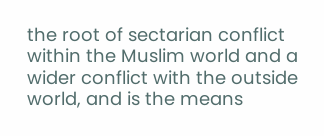the root of sectarian conflict within the Muslim world and a wider conflict with the outside world, and is the means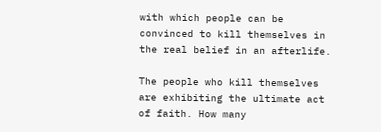with which people can be convinced to kill themselves in the real belief in an afterlife.

The people who kill themselves are exhibiting the ultimate act of faith. How many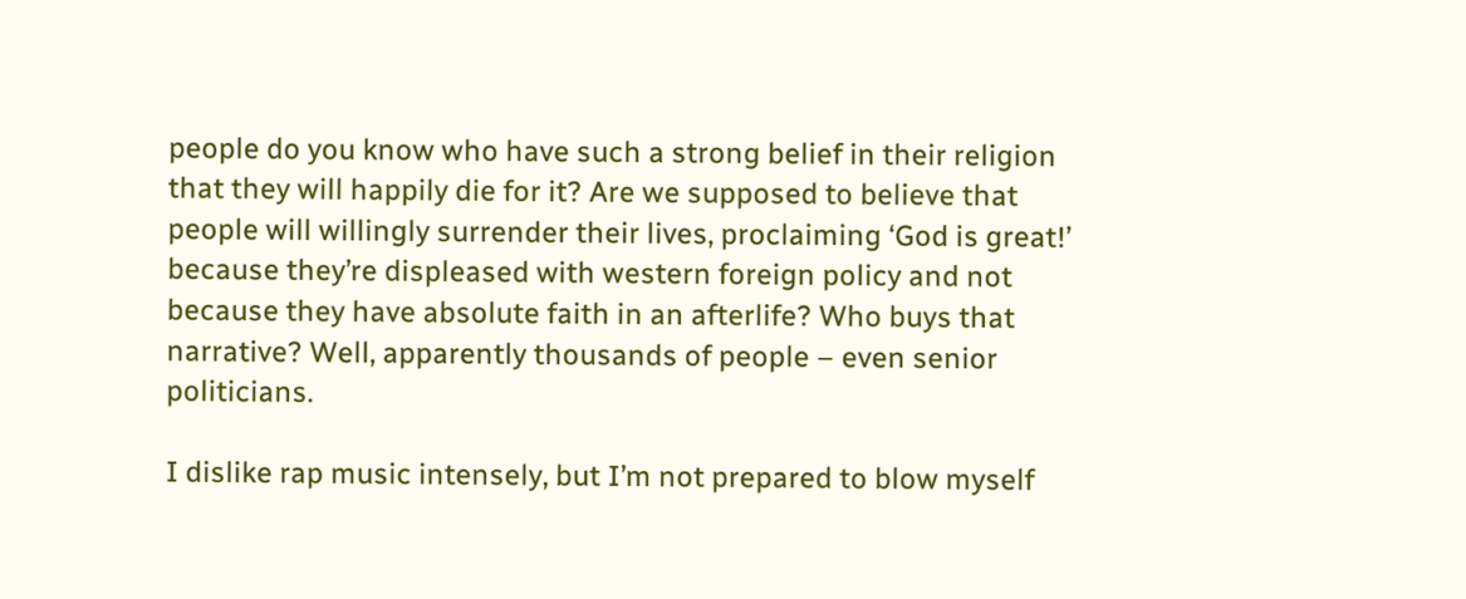people do you know who have such a strong belief in their religion that they will happily die for it? Are we supposed to believe that people will willingly surrender their lives, proclaiming ‘God is great!’ because they’re displeased with western foreign policy and not because they have absolute faith in an afterlife? Who buys that narrative? Well, apparently thousands of people – even senior politicians.

I dislike rap music intensely, but I’m not prepared to blow myself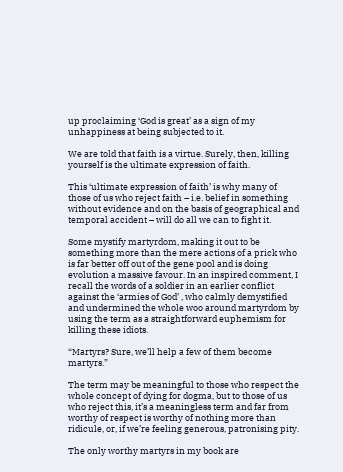up proclaiming ‘God is great’ as a sign of my unhappiness at being subjected to it.

We are told that faith is a virtue. Surely, then, killing yourself is the ultimate expression of faith.

This ‘ultimate expression of faith’ is why many of those of us who reject faith – i.e. belief in something without evidence and on the basis of geographical and temporal accident – will do all we can to fight it.

Some mystify martyrdom, making it out to be something more than the mere actions of a prick who is far better off out of the gene pool and is doing evolution a massive favour. In an inspired comment, I recall the words of a soldier in an earlier conflict against the ‘armies of God’ , who calmly demystified and undermined the whole woo around martyrdom by using the term as a straightforward euphemism for killing these idiots.

“Martyrs? Sure, we’ll help a few of them become martyrs.”

The term may be meaningful to those who respect the whole concept of dying for dogma, but to those of us who reject this, it’s a meaningless term and far from worthy of respect is worthy of nothing more than ridicule, or, if we’re feeling generous, patronising pity.

The only worthy martyrs in my book are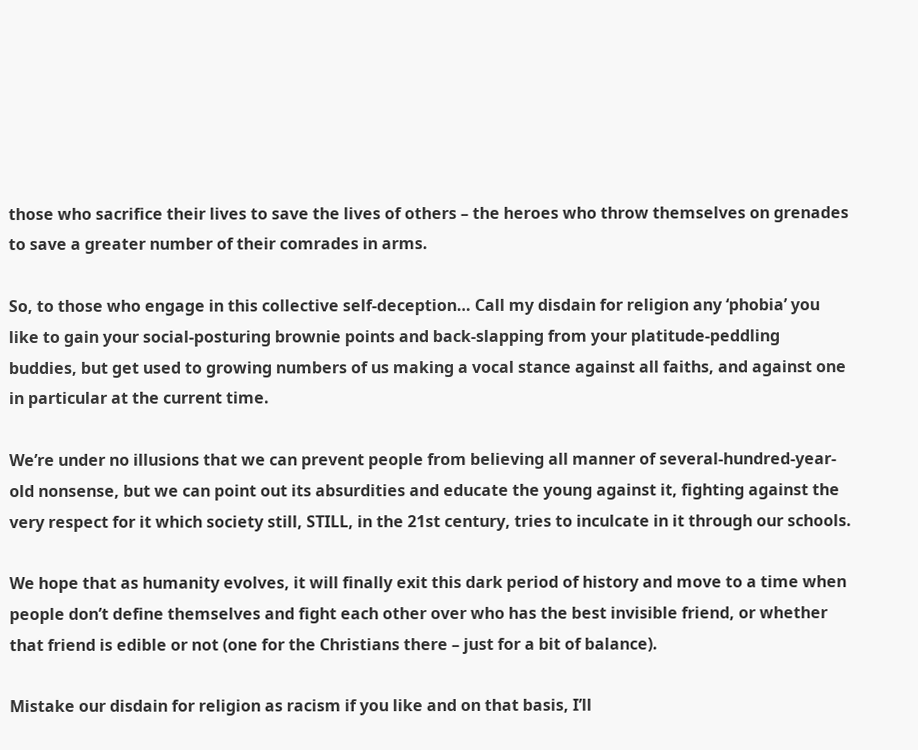those who sacrifice their lives to save the lives of others – the heroes who throw themselves on grenades to save a greater number of their comrades in arms.

So, to those who engage in this collective self-deception… Call my disdain for religion any ‘phobia’ you like to gain your social-posturing brownie points and back-slapping from your platitude-peddling buddies, but get used to growing numbers of us making a vocal stance against all faiths, and against one in particular at the current time.

We’re under no illusions that we can prevent people from believing all manner of several-hundred-year-old nonsense, but we can point out its absurdities and educate the young against it, fighting against the very respect for it which society still, STILL, in the 21st century, tries to inculcate in it through our schools.

We hope that as humanity evolves, it will finally exit this dark period of history and move to a time when people don’t define themselves and fight each other over who has the best invisible friend, or whether that friend is edible or not (one for the Christians there – just for a bit of balance).

Mistake our disdain for religion as racism if you like and on that basis, I’ll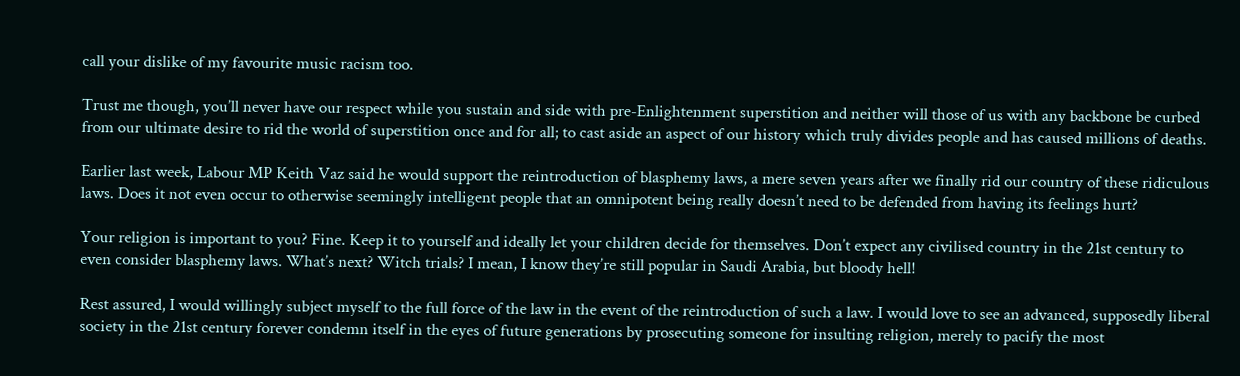call your dislike of my favourite music racism too.

Trust me though, you’ll never have our respect while you sustain and side with pre-Enlightenment superstition and neither will those of us with any backbone be curbed from our ultimate desire to rid the world of superstition once and for all; to cast aside an aspect of our history which truly divides people and has caused millions of deaths.

Earlier last week, Labour MP Keith Vaz said he would support the reintroduction of blasphemy laws, a mere seven years after we finally rid our country of these ridiculous laws. Does it not even occur to otherwise seemingly intelligent people that an omnipotent being really doesn’t need to be defended from having its feelings hurt?

Your religion is important to you? Fine. Keep it to yourself and ideally let your children decide for themselves. Don’t expect any civilised country in the 21st century to even consider blasphemy laws. What’s next? Witch trials? I mean, I know they’re still popular in Saudi Arabia, but bloody hell!

Rest assured, I would willingly subject myself to the full force of the law in the event of the reintroduction of such a law. I would love to see an advanced, supposedly liberal society in the 21st century forever condemn itself in the eyes of future generations by prosecuting someone for insulting religion, merely to pacify the most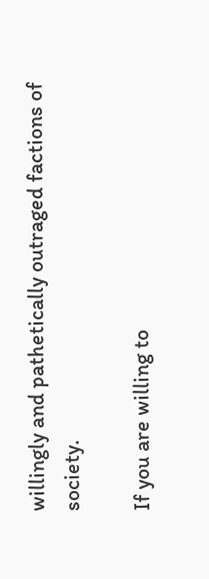willingly and pathetically outraged factions of society.

If you are willing to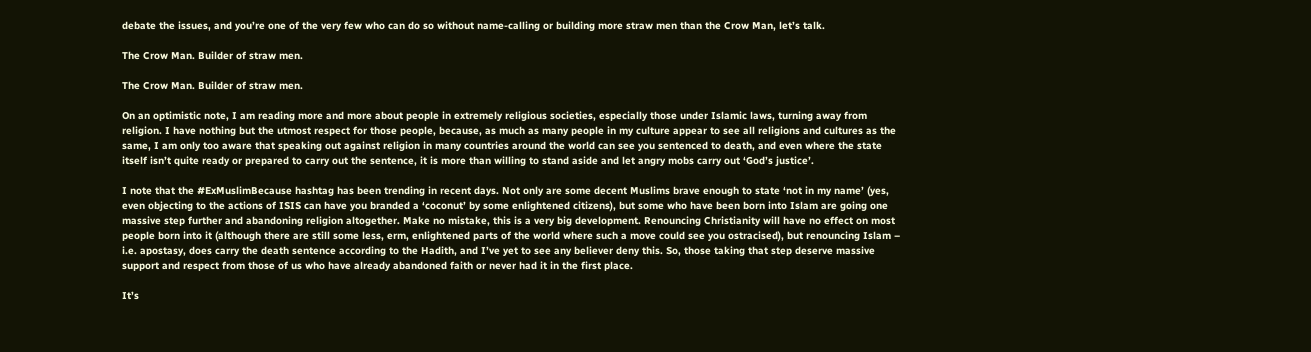debate the issues, and you’re one of the very few who can do so without name-calling or building more straw men than the Crow Man, let’s talk.

The Crow Man. Builder of straw men.

The Crow Man. Builder of straw men.

On an optimistic note, I am reading more and more about people in extremely religious societies, especially those under Islamic laws, turning away from religion. I have nothing but the utmost respect for those people, because, as much as many people in my culture appear to see all religions and cultures as the same, I am only too aware that speaking out against religion in many countries around the world can see you sentenced to death, and even where the state itself isn’t quite ready or prepared to carry out the sentence, it is more than willing to stand aside and let angry mobs carry out ‘God’s justice’.

I note that the #ExMuslimBecause hashtag has been trending in recent days. Not only are some decent Muslims brave enough to state ‘not in my name’ (yes, even objecting to the actions of ISIS can have you branded a ‘coconut’ by some enlightened citizens), but some who have been born into Islam are going one massive step further and abandoning religion altogether. Make no mistake, this is a very big development. Renouncing Christianity will have no effect on most people born into it (although there are still some less, erm, enlightened parts of the world where such a move could see you ostracised), but renouncing Islam – i.e. apostasy, does carry the death sentence according to the Hadith, and I’ve yet to see any believer deny this. So, those taking that step deserve massive support and respect from those of us who have already abandoned faith or never had it in the first place.

It’s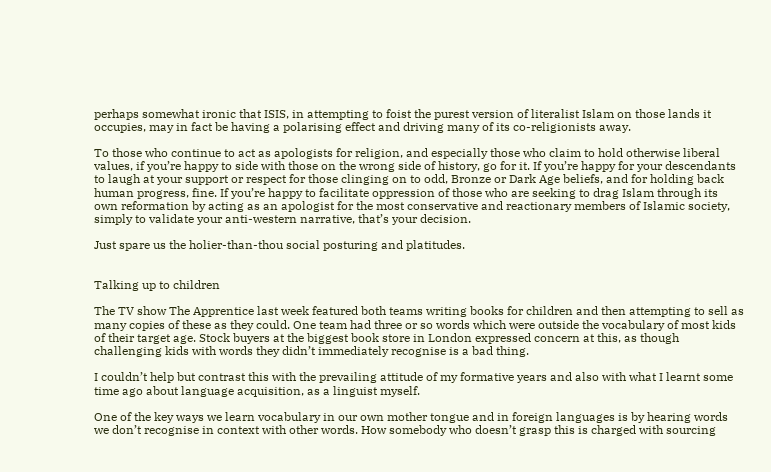perhaps somewhat ironic that ISIS, in attempting to foist the purest version of literalist Islam on those lands it occupies, may in fact be having a polarising effect and driving many of its co-religionists away.

To those who continue to act as apologists for religion, and especially those who claim to hold otherwise liberal values, if you’re happy to side with those on the wrong side of history, go for it. If you’re happy for your descendants to laugh at your support or respect for those clinging on to odd, Bronze or Dark Age beliefs, and for holding back human progress, fine. If you’re happy to facilitate oppression of those who are seeking to drag Islam through its own reformation by acting as an apologist for the most conservative and reactionary members of Islamic society, simply to validate your anti-western narrative, that’s your decision.

Just spare us the holier-than-thou social posturing and platitudes.


Talking up to children

The TV show The Apprentice last week featured both teams writing books for children and then attempting to sell as many copies of these as they could. One team had three or so words which were outside the vocabulary of most kids of their target age. Stock buyers at the biggest book store in London expressed concern at this, as though challenging kids with words they didn’t immediately recognise is a bad thing.

I couldn’t help but contrast this with the prevailing attitude of my formative years and also with what I learnt some time ago about language acquisition, as a linguist myself.

One of the key ways we learn vocabulary in our own mother tongue and in foreign languages is by hearing words we don’t recognise in context with other words. How somebody who doesn’t grasp this is charged with sourcing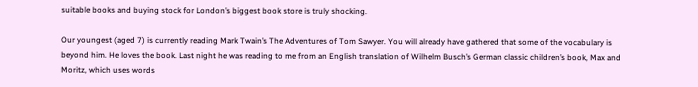suitable books and buying stock for London’s biggest book store is truly shocking.

Our youngest (aged 7) is currently reading Mark Twain’s The Adventures of Tom Sawyer. You will already have gathered that some of the vocabulary is beyond him. He loves the book. Last night he was reading to me from an English translation of Wilhelm Busch’s German classic children’s book, Max and Moritz, which uses words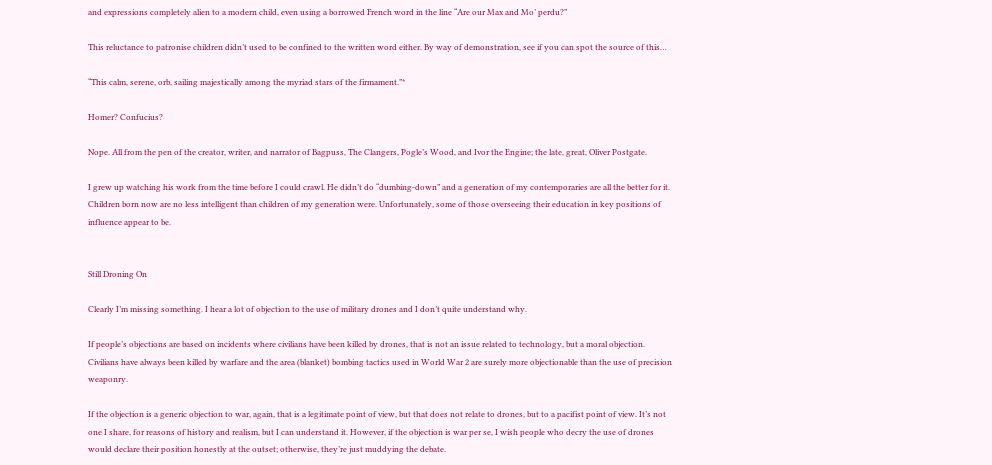and expressions completely alien to a modern child, even using a borrowed French word in the line “Are our Max and Mo’ perdu?”

This reluctance to patronise children didn’t used to be confined to the written word either. By way of demonstration, see if you can spot the source of this…

“This calm, serene, orb, sailing majestically among the myriad stars of the firmament.”*

Homer? Confucius?

Nope. All from the pen of the creator, writer, and narrator of Bagpuss, The Clangers, Pogle’s Wood, and Ivor the Engine; the late, great, Oliver Postgate.

I grew up watching his work from the time before I could crawl. He didn’t do “dumbing-down” and a generation of my contemporaries are all the better for it. Children born now are no less intelligent than children of my generation were. Unfortunately, some of those overseeing their education in key positions of influence appear to be.


Still Droning On

Clearly I’m missing something. I hear a lot of objection to the use of military drones and I don’t quite understand why.

If people’s objections are based on incidents where civilians have been killed by drones, that is not an issue related to technology, but a moral objection. Civilians have always been killed by warfare and the area (blanket) bombing tactics used in World War 2 are surely more objectionable than the use of precision weaponry.

If the objection is a generic objection to war, again, that is a legitimate point of view, but that does not relate to drones, but to a pacifist point of view. It’s not one I share, for reasons of history and realism, but I can understand it. However, if the objection is war per se, I wish people who decry the use of drones would declare their position honestly at the outset; otherwise, they’re just muddying the debate.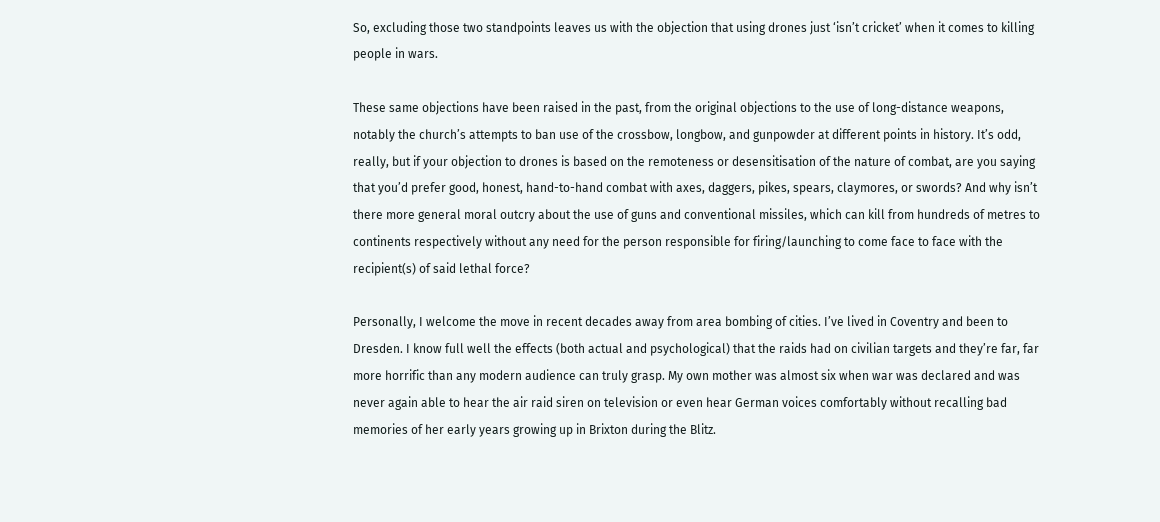So, excluding those two standpoints leaves us with the objection that using drones just ‘isn’t cricket’ when it comes to killing people in wars.

These same objections have been raised in the past, from the original objections to the use of long-distance weapons, notably the church’s attempts to ban use of the crossbow, longbow, and gunpowder at different points in history. It’s odd, really, but if your objection to drones is based on the remoteness or desensitisation of the nature of combat, are you saying that you’d prefer good, honest, hand-to-hand combat with axes, daggers, pikes, spears, claymores, or swords? And why isn’t there more general moral outcry about the use of guns and conventional missiles, which can kill from hundreds of metres to continents respectively without any need for the person responsible for firing/launching to come face to face with the recipient(s) of said lethal force?

Personally, I welcome the move in recent decades away from area bombing of cities. I’ve lived in Coventry and been to Dresden. I know full well the effects (both actual and psychological) that the raids had on civilian targets and they’re far, far more horrific than any modern audience can truly grasp. My own mother was almost six when war was declared and was never again able to hear the air raid siren on television or even hear German voices comfortably without recalling bad memories of her early years growing up in Brixton during the Blitz.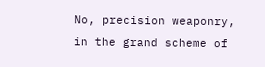No, precision weaponry, in the grand scheme of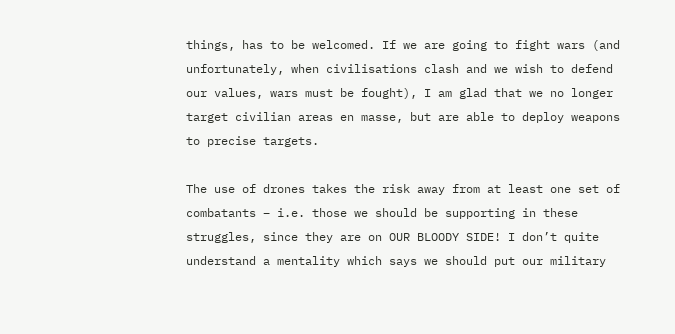things, has to be welcomed. If we are going to fight wars (and unfortunately, when civilisations clash and we wish to defend our values, wars must be fought), I am glad that we no longer target civilian areas en masse, but are able to deploy weapons to precise targets.

The use of drones takes the risk away from at least one set of combatants – i.e. those we should be supporting in these struggles, since they are on OUR BLOODY SIDE! I don’t quite understand a mentality which says we should put our military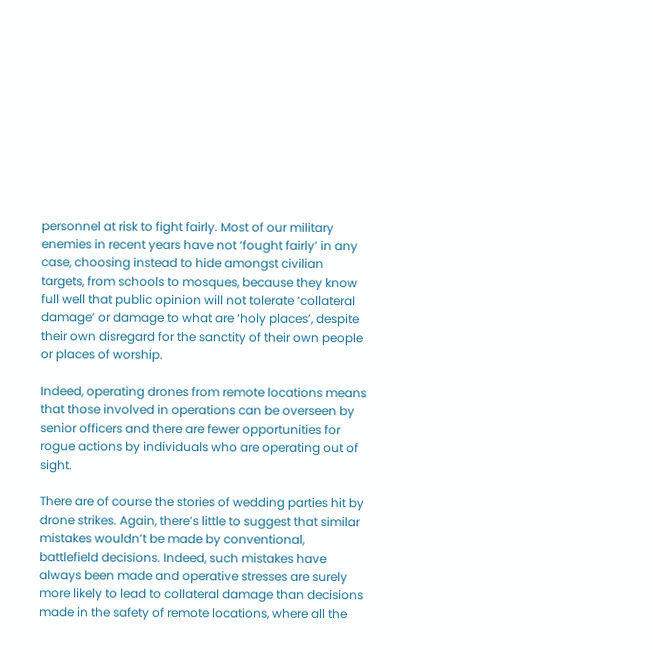personnel at risk to fight fairly. Most of our military enemies in recent years have not ‘fought fairly’ in any case, choosing instead to hide amongst civilian targets, from schools to mosques, because they know full well that public opinion will not tolerate ‘collateral damage’ or damage to what are ‘holy places’, despite their own disregard for the sanctity of their own people or places of worship.

Indeed, operating drones from remote locations means that those involved in operations can be overseen by senior officers and there are fewer opportunities for rogue actions by individuals who are operating out of sight.

There are of course the stories of wedding parties hit by drone strikes. Again, there’s little to suggest that similar mistakes wouldn’t be made by conventional, battlefield decisions. Indeed, such mistakes have always been made and operative stresses are surely more likely to lead to collateral damage than decisions made in the safety of remote locations, where all the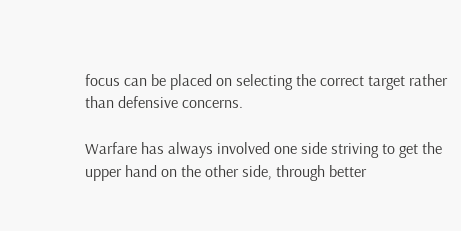focus can be placed on selecting the correct target rather than defensive concerns.

Warfare has always involved one side striving to get the upper hand on the other side, through better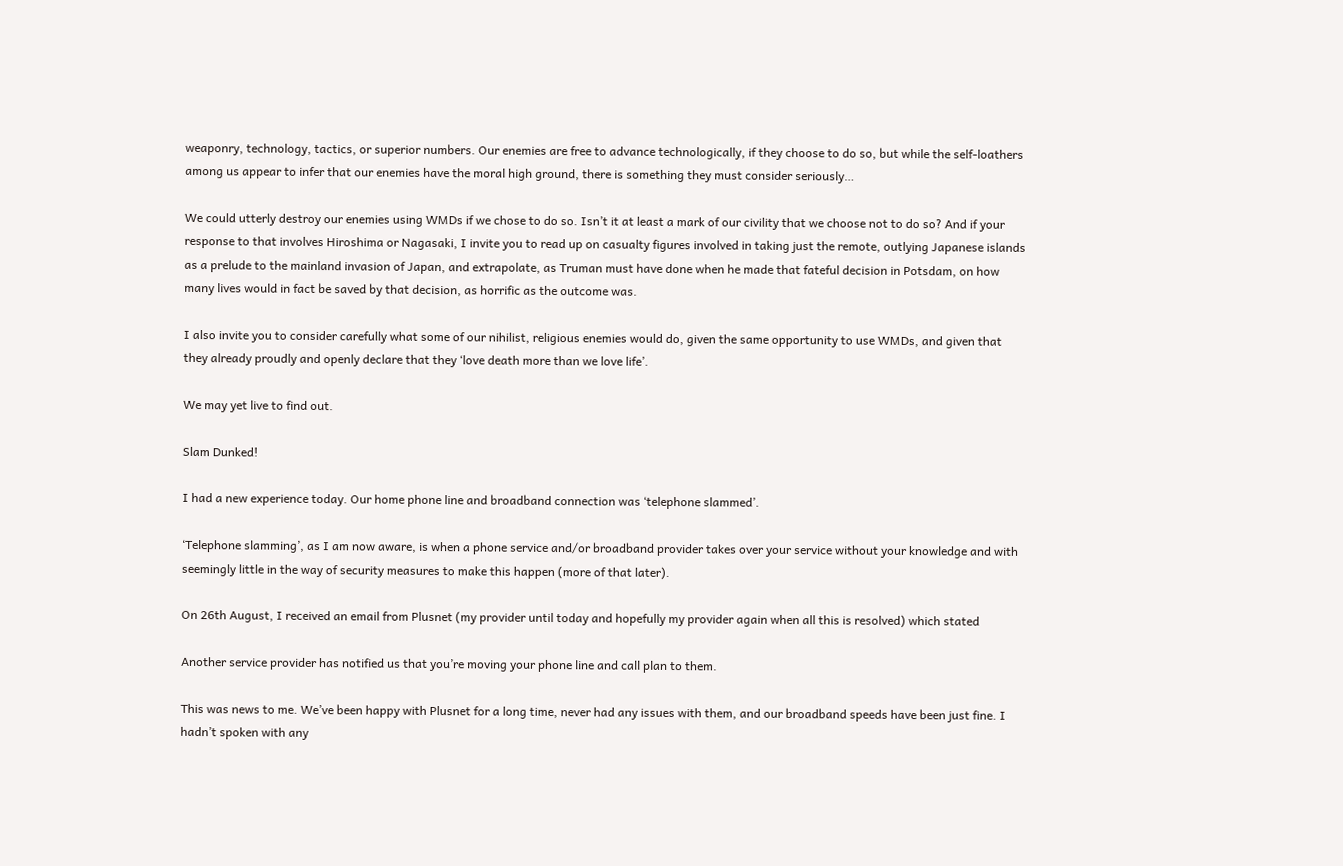weaponry, technology, tactics, or superior numbers. Our enemies are free to advance technologically, if they choose to do so, but while the self-loathers among us appear to infer that our enemies have the moral high ground, there is something they must consider seriously…

We could utterly destroy our enemies using WMDs if we chose to do so. Isn’t it at least a mark of our civility that we choose not to do so? And if your response to that involves Hiroshima or Nagasaki, I invite you to read up on casualty figures involved in taking just the remote, outlying Japanese islands as a prelude to the mainland invasion of Japan, and extrapolate, as Truman must have done when he made that fateful decision in Potsdam, on how many lives would in fact be saved by that decision, as horrific as the outcome was.

I also invite you to consider carefully what some of our nihilist, religious enemies would do, given the same opportunity to use WMDs, and given that they already proudly and openly declare that they ‘love death more than we love life’.

We may yet live to find out.

Slam Dunked!

I had a new experience today. Our home phone line and broadband connection was ‘telephone slammed’.

‘Telephone slamming’, as I am now aware, is when a phone service and/or broadband provider takes over your service without your knowledge and with seemingly little in the way of security measures to make this happen (more of that later).

On 26th August, I received an email from Plusnet (my provider until today and hopefully my provider again when all this is resolved) which stated

Another service provider has notified us that you’re moving your phone line and call plan to them.

This was news to me. We’ve been happy with Plusnet for a long time, never had any issues with them, and our broadband speeds have been just fine. I hadn’t spoken with any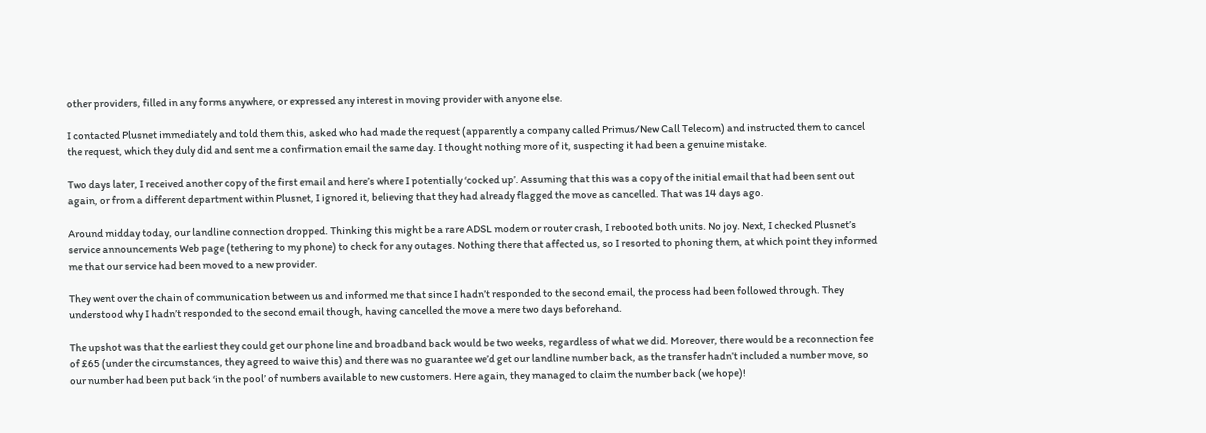other providers, filled in any forms anywhere, or expressed any interest in moving provider with anyone else.

I contacted Plusnet immediately and told them this, asked who had made the request (apparently a company called Primus/New Call Telecom) and instructed them to cancel the request, which they duly did and sent me a confirmation email the same day. I thought nothing more of it, suspecting it had been a genuine mistake.

Two days later, I received another copy of the first email and here’s where I potentially ‘cocked up’. Assuming that this was a copy of the initial email that had been sent out again, or from a different department within Plusnet, I ignored it, believing that they had already flagged the move as cancelled. That was 14 days ago.

Around midday today, our landline connection dropped. Thinking this might be a rare ADSL modem or router crash, I rebooted both units. No joy. Next, I checked Plusnet’s service announcements Web page (tethering to my phone) to check for any outages. Nothing there that affected us, so I resorted to phoning them, at which point they informed me that our service had been moved to a new provider.

They went over the chain of communication between us and informed me that since I hadn’t responded to the second email, the process had been followed through. They understood why I hadn’t responded to the second email though, having cancelled the move a mere two days beforehand.

The upshot was that the earliest they could get our phone line and broadband back would be two weeks, regardless of what we did. Moreover, there would be a reconnection fee of £65 (under the circumstances, they agreed to waive this) and there was no guarantee we’d get our landline number back, as the transfer hadn’t included a number move, so our number had been put back ‘in the pool’ of numbers available to new customers. Here again, they managed to claim the number back (we hope)!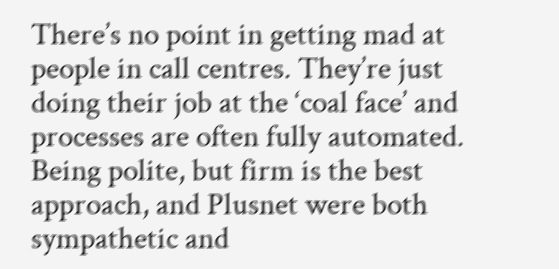There’s no point in getting mad at people in call centres. They’re just doing their job at the ‘coal face’ and processes are often fully automated. Being polite, but firm is the best approach, and Plusnet were both sympathetic and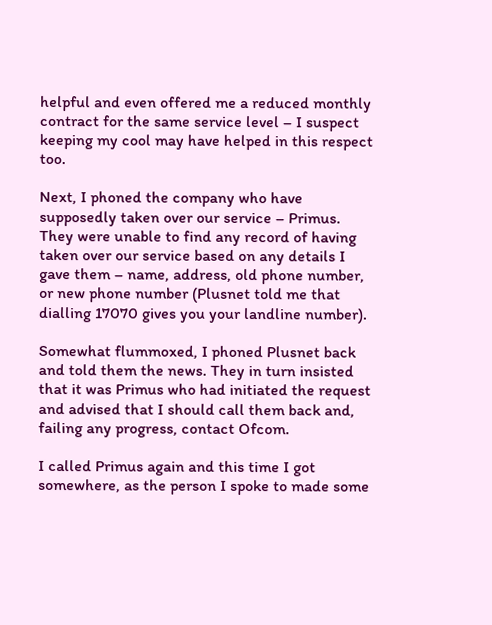helpful and even offered me a reduced monthly contract for the same service level – I suspect keeping my cool may have helped in this respect too.

Next, I phoned the company who have supposedly taken over our service – Primus. They were unable to find any record of having taken over our service based on any details I gave them – name, address, old phone number, or new phone number (Plusnet told me that dialling 17070 gives you your landline number).

Somewhat flummoxed, I phoned Plusnet back and told them the news. They in turn insisted that it was Primus who had initiated the request and advised that I should call them back and, failing any progress, contact Ofcom.

I called Primus again and this time I got somewhere, as the person I spoke to made some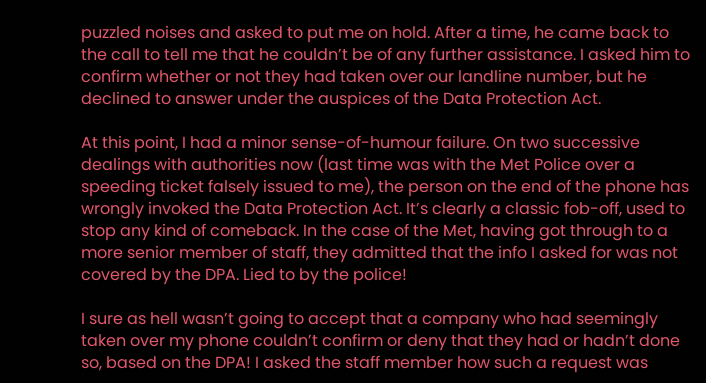puzzled noises and asked to put me on hold. After a time, he came back to the call to tell me that he couldn’t be of any further assistance. I asked him to confirm whether or not they had taken over our landline number, but he declined to answer under the auspices of the Data Protection Act.

At this point, I had a minor sense-of-humour failure. On two successive dealings with authorities now (last time was with the Met Police over a speeding ticket falsely issued to me), the person on the end of the phone has wrongly invoked the Data Protection Act. It’s clearly a classic fob-off, used to stop any kind of comeback. In the case of the Met, having got through to a more senior member of staff, they admitted that the info I asked for was not covered by the DPA. Lied to by the police!

I sure as hell wasn’t going to accept that a company who had seemingly taken over my phone couldn’t confirm or deny that they had or hadn’t done so, based on the DPA! I asked the staff member how such a request was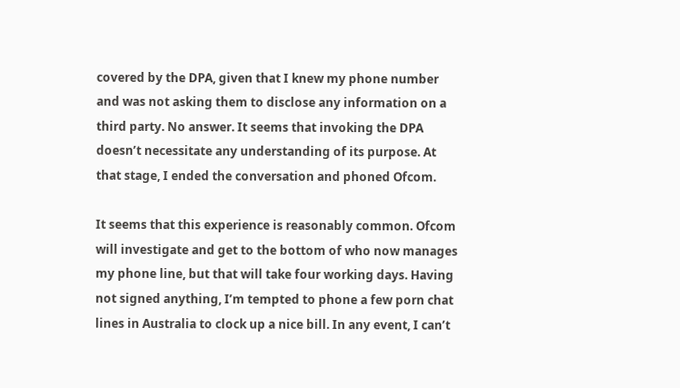covered by the DPA, given that I knew my phone number and was not asking them to disclose any information on a third party. No answer. It seems that invoking the DPA doesn’t necessitate any understanding of its purpose. At that stage, I ended the conversation and phoned Ofcom.

It seems that this experience is reasonably common. Ofcom will investigate and get to the bottom of who now manages my phone line, but that will take four working days. Having not signed anything, I’m tempted to phone a few porn chat lines in Australia to clock up a nice bill. In any event, I can’t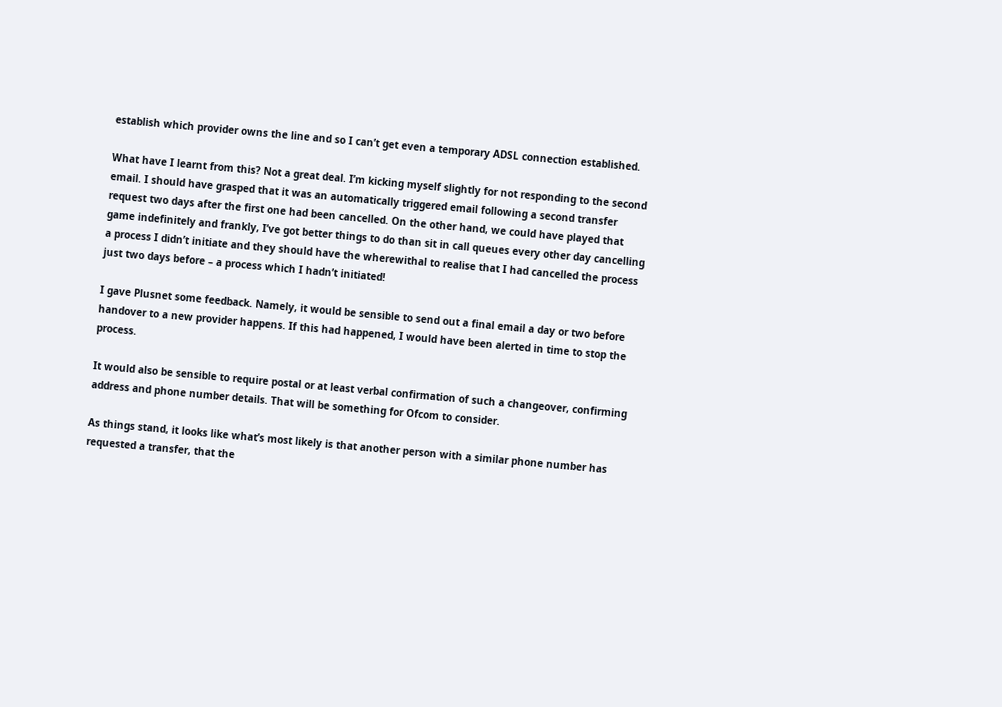establish which provider owns the line and so I can’t get even a temporary ADSL connection established.

What have I learnt from this? Not a great deal. I’m kicking myself slightly for not responding to the second email. I should have grasped that it was an automatically triggered email following a second transfer request two days after the first one had been cancelled. On the other hand, we could have played that game indefinitely and frankly, I’ve got better things to do than sit in call queues every other day cancelling a process I didn’t initiate and they should have the wherewithal to realise that I had cancelled the process just two days before – a process which I hadn’t initiated!

I gave Plusnet some feedback. Namely, it would be sensible to send out a final email a day or two before handover to a new provider happens. If this had happened, I would have been alerted in time to stop the process.

It would also be sensible to require postal or at least verbal confirmation of such a changeover, confirming address and phone number details. That will be something for Ofcom to consider.

As things stand, it looks like what’s most likely is that another person with a similar phone number has requested a transfer, that the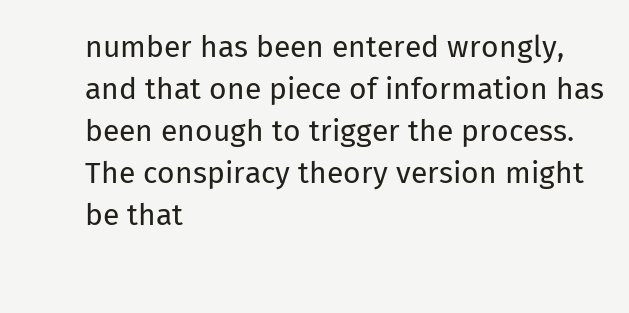number has been entered wrongly, and that one piece of information has been enough to trigger the process. The conspiracy theory version might be that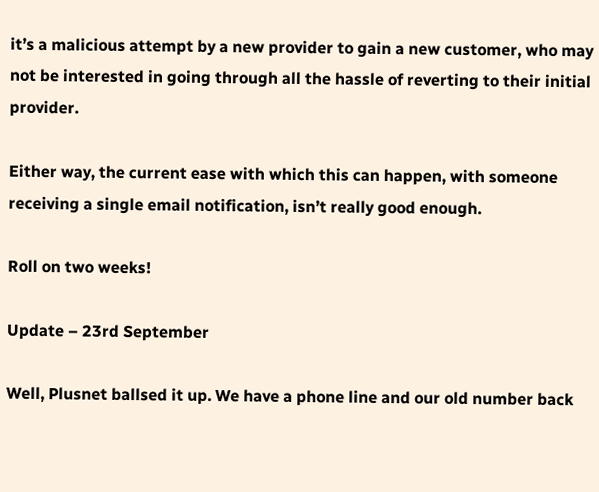it’s a malicious attempt by a new provider to gain a new customer, who may not be interested in going through all the hassle of reverting to their initial provider.

Either way, the current ease with which this can happen, with someone receiving a single email notification, isn’t really good enough.

Roll on two weeks!

Update – 23rd September

Well, Plusnet ballsed it up. We have a phone line and our old number back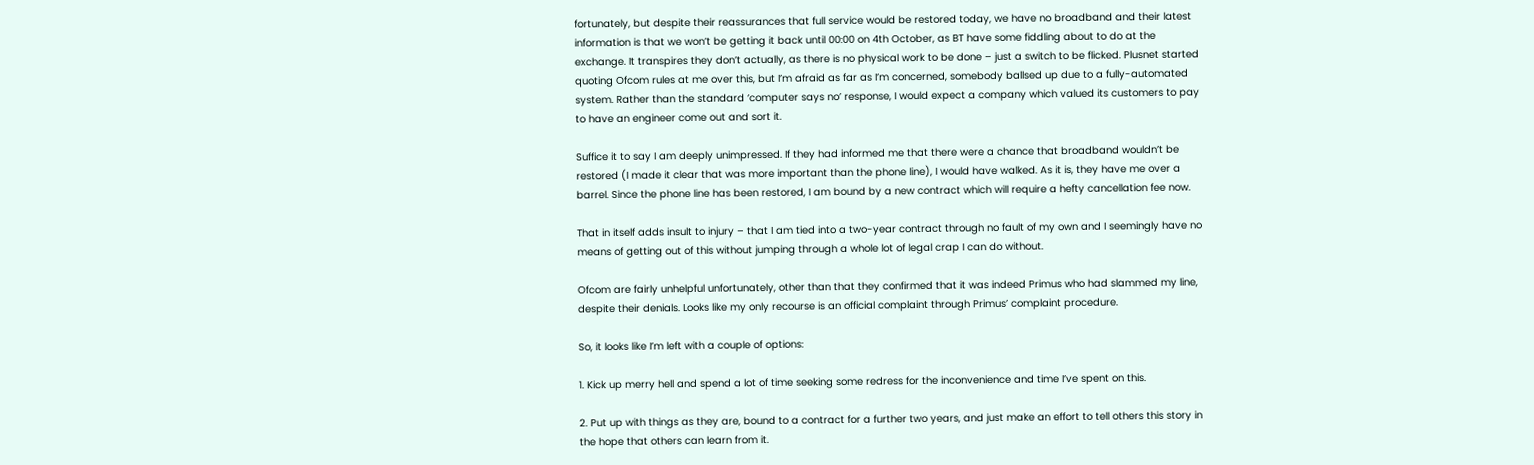fortunately, but despite their reassurances that full service would be restored today, we have no broadband and their latest information is that we won’t be getting it back until 00:00 on 4th October, as BT have some fiddling about to do at the exchange. It transpires they don’t actually, as there is no physical work to be done – just a switch to be flicked. Plusnet started quoting Ofcom rules at me over this, but I’m afraid as far as I’m concerned, somebody ballsed up due to a fully-automated system. Rather than the standard ‘computer says no’ response, I would expect a company which valued its customers to pay to have an engineer come out and sort it.

Suffice it to say I am deeply unimpressed. If they had informed me that there were a chance that broadband wouldn’t be restored (I made it clear that was more important than the phone line), I would have walked. As it is, they have me over a barrel. Since the phone line has been restored, I am bound by a new contract which will require a hefty cancellation fee now.

That in itself adds insult to injury – that I am tied into a two-year contract through no fault of my own and I seemingly have no means of getting out of this without jumping through a whole lot of legal crap I can do without.

Ofcom are fairly unhelpful unfortunately, other than that they confirmed that it was indeed Primus who had slammed my line, despite their denials. Looks like my only recourse is an official complaint through Primus’ complaint procedure.

So, it looks like I’m left with a couple of options:

1. Kick up merry hell and spend a lot of time seeking some redress for the inconvenience and time I’ve spent on this.

2. Put up with things as they are, bound to a contract for a further two years, and just make an effort to tell others this story in the hope that others can learn from it.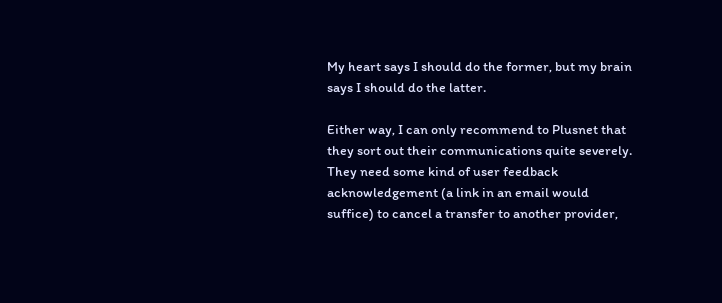My heart says I should do the former, but my brain says I should do the latter.

Either way, I can only recommend to Plusnet that they sort out their communications quite severely. They need some kind of user feedback acknowledgement (a link in an email would suffice) to cancel a transfer to another provider,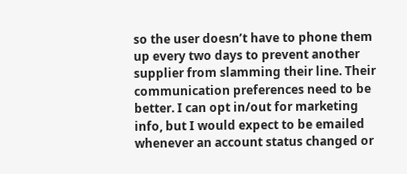so the user doesn’t have to phone them up every two days to prevent another supplier from slamming their line. Their communication preferences need to be better. I can opt in/out for marketing info, but I would expect to be emailed whenever an account status changed or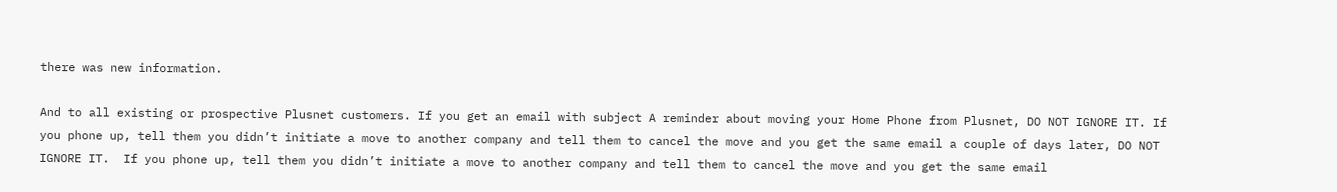there was new information.

And to all existing or prospective Plusnet customers. If you get an email with subject A reminder about moving your Home Phone from Plusnet, DO NOT IGNORE IT. If you phone up, tell them you didn’t initiate a move to another company and tell them to cancel the move and you get the same email a couple of days later, DO NOT IGNORE IT.  If you phone up, tell them you didn’t initiate a move to another company and tell them to cancel the move and you get the same email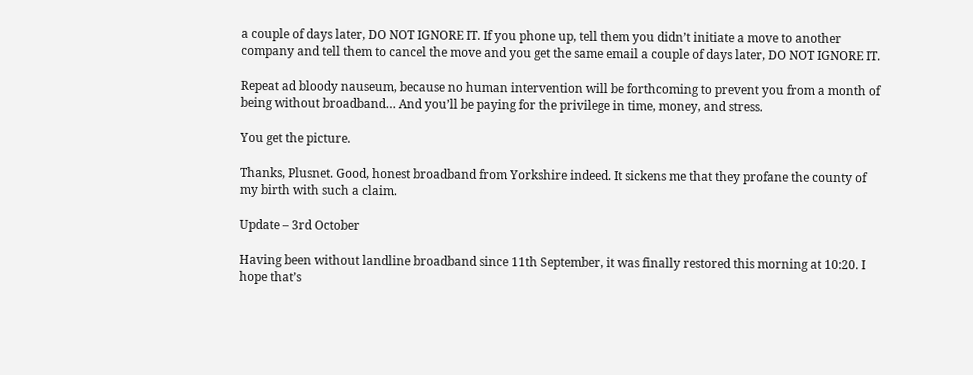a couple of days later, DO NOT IGNORE IT. If you phone up, tell them you didn’t initiate a move to another company and tell them to cancel the move and you get the same email a couple of days later, DO NOT IGNORE IT.

Repeat ad bloody nauseum, because no human intervention will be forthcoming to prevent you from a month of being without broadband… And you’ll be paying for the privilege in time, money, and stress.

You get the picture.

Thanks, Plusnet. Good, honest broadband from Yorkshire indeed. It sickens me that they profane the county of my birth with such a claim.

Update – 3rd October

Having been without landline broadband since 11th September, it was finally restored this morning at 10:20. I hope that’s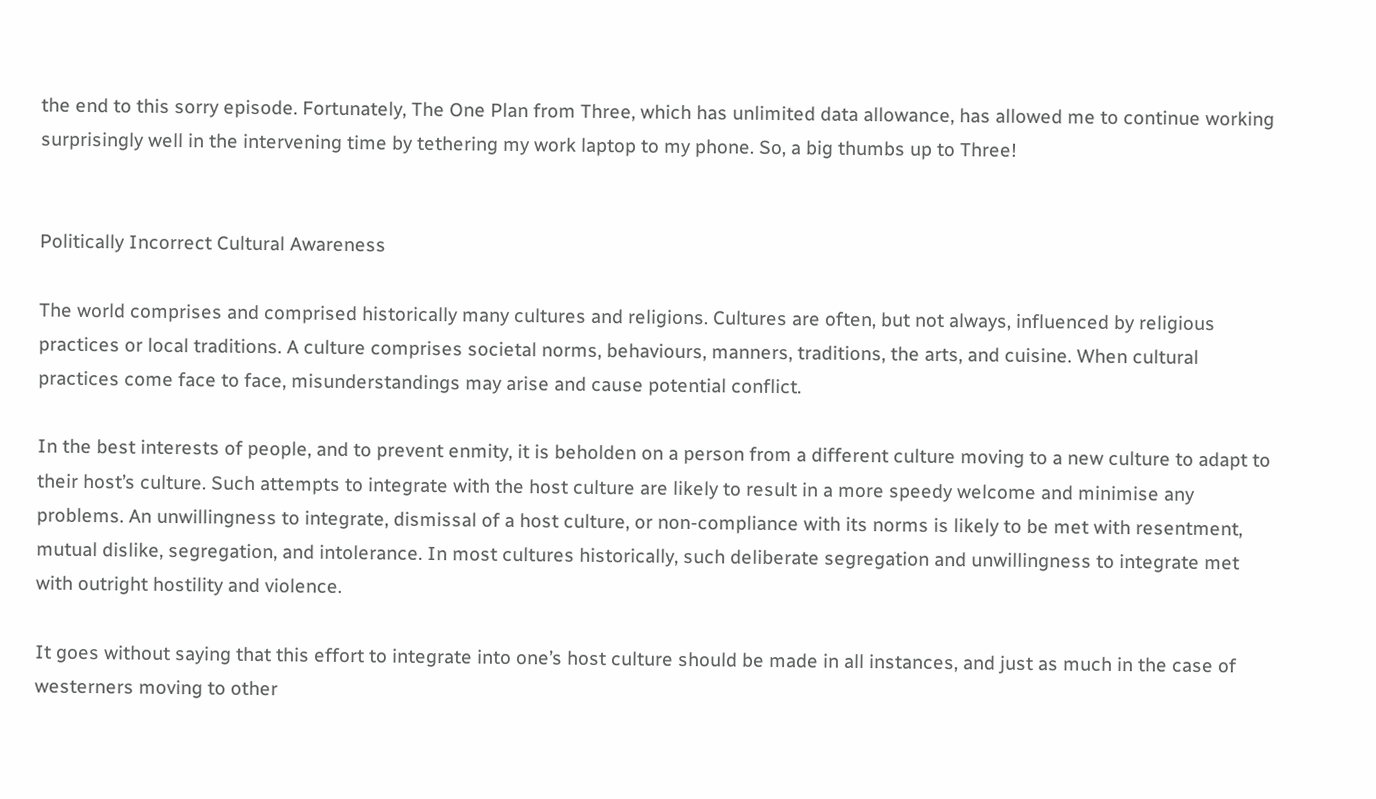the end to this sorry episode. Fortunately, The One Plan from Three, which has unlimited data allowance, has allowed me to continue working surprisingly well in the intervening time by tethering my work laptop to my phone. So, a big thumbs up to Three!


Politically Incorrect Cultural Awareness

The world comprises and comprised historically many cultures and religions. Cultures are often, but not always, influenced by religious practices or local traditions. A culture comprises societal norms, behaviours, manners, traditions, the arts, and cuisine. When cultural practices come face to face, misunderstandings may arise and cause potential conflict.

In the best interests of people, and to prevent enmity, it is beholden on a person from a different culture moving to a new culture to adapt to their host’s culture. Such attempts to integrate with the host culture are likely to result in a more speedy welcome and minimise any problems. An unwillingness to integrate, dismissal of a host culture, or non-compliance with its norms is likely to be met with resentment, mutual dislike, segregation, and intolerance. In most cultures historically, such deliberate segregation and unwillingness to integrate met with outright hostility and violence.

It goes without saying that this effort to integrate into one’s host culture should be made in all instances, and just as much in the case of westerners moving to other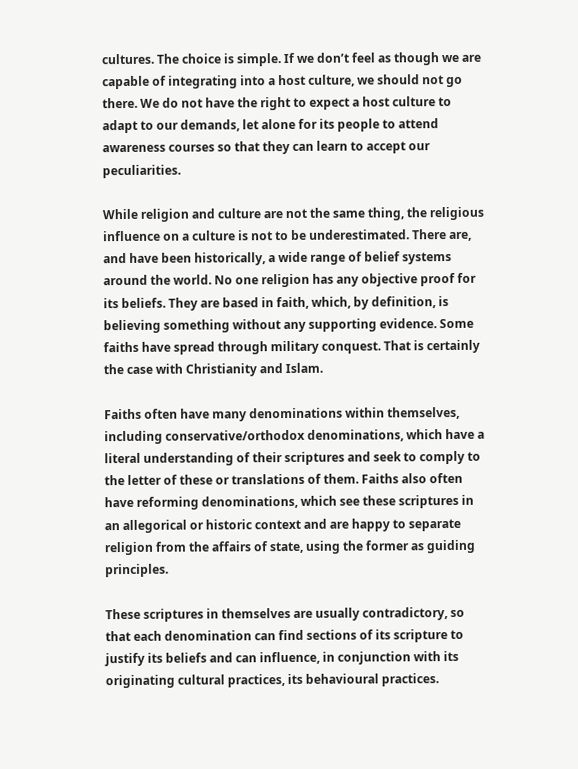cultures. The choice is simple. If we don’t feel as though we are capable of integrating into a host culture, we should not go there. We do not have the right to expect a host culture to adapt to our demands, let alone for its people to attend awareness courses so that they can learn to accept our peculiarities.

While religion and culture are not the same thing, the religious influence on a culture is not to be underestimated. There are, and have been historically, a wide range of belief systems around the world. No one religion has any objective proof for its beliefs. They are based in faith, which, by definition, is believing something without any supporting evidence. Some faiths have spread through military conquest. That is certainly the case with Christianity and Islam.

Faiths often have many denominations within themselves, including conservative/orthodox denominations, which have a literal understanding of their scriptures and seek to comply to the letter of these or translations of them. Faiths also often have reforming denominations, which see these scriptures in an allegorical or historic context and are happy to separate religion from the affairs of state, using the former as guiding principles.

These scriptures in themselves are usually contradictory, so that each denomination can find sections of its scripture to justify its beliefs and can influence, in conjunction with its originating cultural practices, its behavioural practices.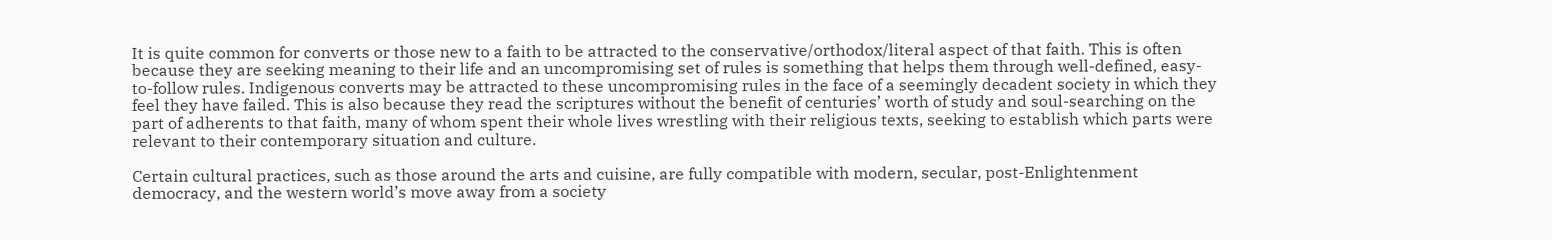It is quite common for converts or those new to a faith to be attracted to the conservative/orthodox/literal aspect of that faith. This is often because they are seeking meaning to their life and an uncompromising set of rules is something that helps them through well-defined, easy-to-follow rules. Indigenous converts may be attracted to these uncompromising rules in the face of a seemingly decadent society in which they feel they have failed. This is also because they read the scriptures without the benefit of centuries’ worth of study and soul-searching on the part of adherents to that faith, many of whom spent their whole lives wrestling with their religious texts, seeking to establish which parts were relevant to their contemporary situation and culture.

Certain cultural practices, such as those around the arts and cuisine, are fully compatible with modern, secular, post-Enlightenment democracy, and the western world’s move away from a society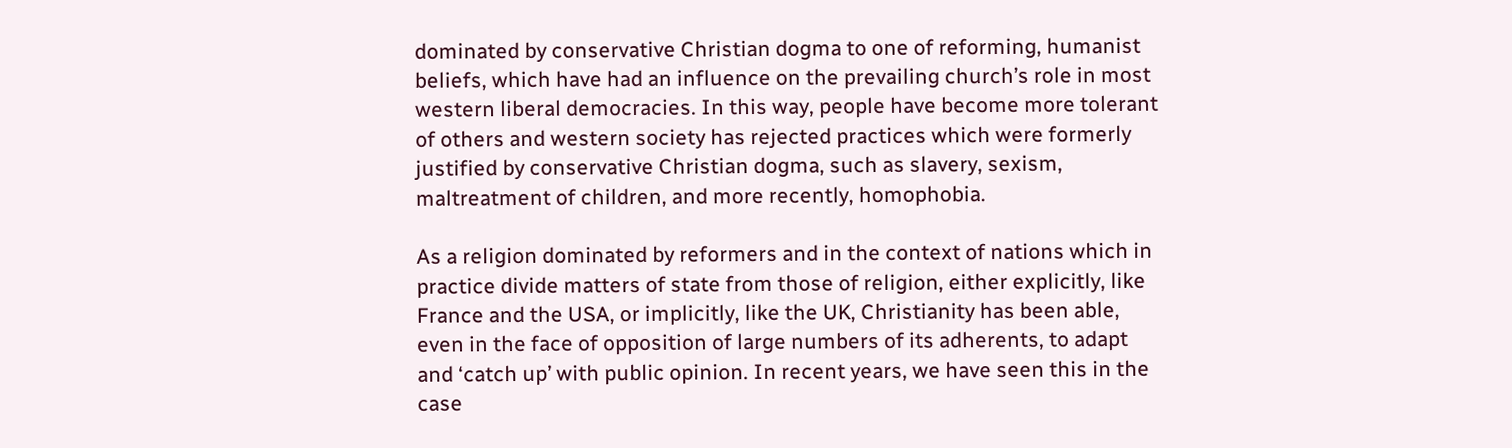dominated by conservative Christian dogma to one of reforming, humanist beliefs, which have had an influence on the prevailing church’s role in most western liberal democracies. In this way, people have become more tolerant of others and western society has rejected practices which were formerly justified by conservative Christian dogma, such as slavery, sexism, maltreatment of children, and more recently, homophobia.

As a religion dominated by reformers and in the context of nations which in practice divide matters of state from those of religion, either explicitly, like France and the USA, or implicitly, like the UK, Christianity has been able, even in the face of opposition of large numbers of its adherents, to adapt and ‘catch up’ with public opinion. In recent years, we have seen this in the case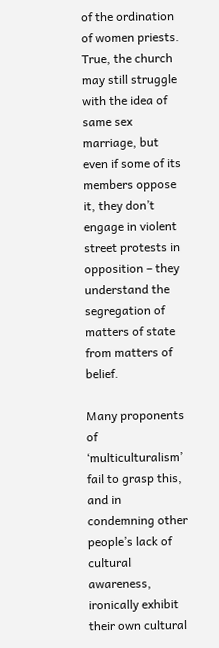of the ordination of women priests. True, the church may still struggle with the idea of same sex marriage, but even if some of its members oppose it, they don’t engage in violent street protests in opposition – they understand the segregation of matters of state from matters of belief.

Many proponents of ‘multiculturalism’ fail to grasp this, and in condemning other people’s lack of cultural awareness, ironically exhibit their own cultural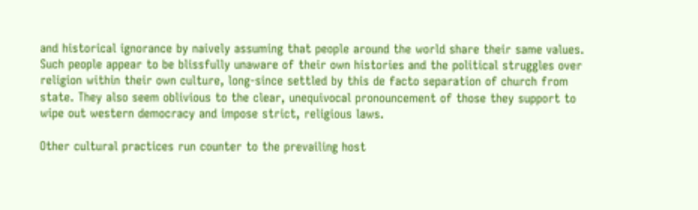and historical ignorance by naively assuming that people around the world share their same values. Such people appear to be blissfully unaware of their own histories and the political struggles over religion within their own culture, long-since settled by this de facto separation of church from state. They also seem oblivious to the clear, unequivocal pronouncement of those they support to wipe out western democracy and impose strict, religious laws.

Other cultural practices run counter to the prevailing host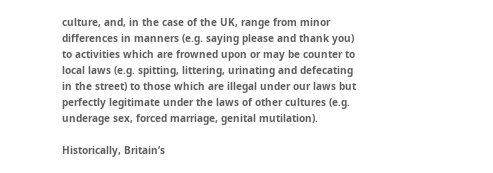culture, and, in the case of the UK, range from minor differences in manners (e.g. saying please and thank you) to activities which are frowned upon or may be counter to local laws (e.g. spitting, littering, urinating and defecating in the street) to those which are illegal under our laws but perfectly legitimate under the laws of other cultures (e.g. underage sex, forced marriage, genital mutilation).

Historically, Britain’s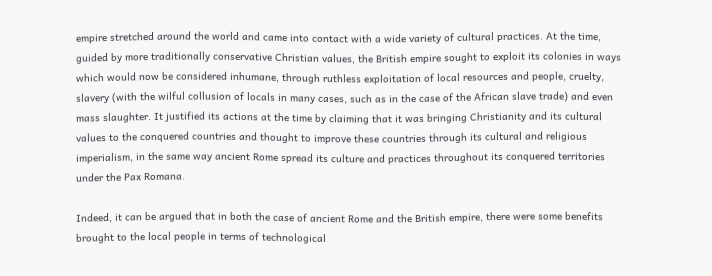empire stretched around the world and came into contact with a wide variety of cultural practices. At the time, guided by more traditionally conservative Christian values, the British empire sought to exploit its colonies in ways which would now be considered inhumane, through ruthless exploitation of local resources and people, cruelty, slavery (with the wilful collusion of locals in many cases, such as in the case of the African slave trade) and even mass slaughter. It justified its actions at the time by claiming that it was bringing Christianity and its cultural values to the conquered countries and thought to improve these countries through its cultural and religious imperialism, in the same way ancient Rome spread its culture and practices throughout its conquered territories under the Pax Romana.

Indeed, it can be argued that in both the case of ancient Rome and the British empire, there were some benefits brought to the local people in terms of technological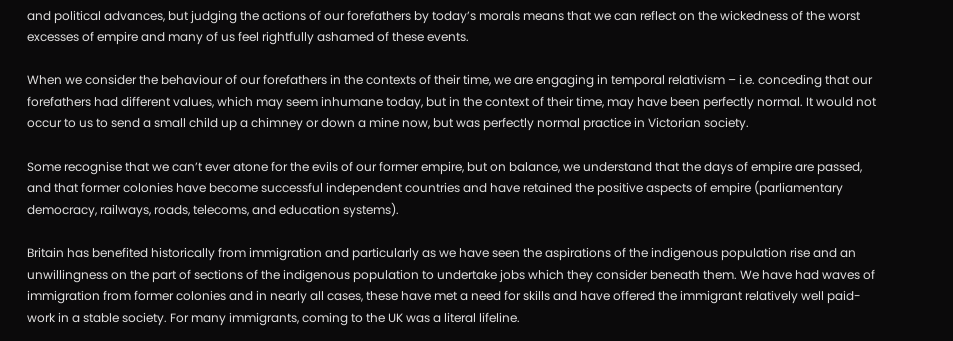and political advances, but judging the actions of our forefathers by today’s morals means that we can reflect on the wickedness of the worst excesses of empire and many of us feel rightfully ashamed of these events.

When we consider the behaviour of our forefathers in the contexts of their time, we are engaging in temporal relativism – i.e. conceding that our forefathers had different values, which may seem inhumane today, but in the context of their time, may have been perfectly normal. It would not occur to us to send a small child up a chimney or down a mine now, but was perfectly normal practice in Victorian society.

Some recognise that we can’t ever atone for the evils of our former empire, but on balance, we understand that the days of empire are passed, and that former colonies have become successful independent countries and have retained the positive aspects of empire (parliamentary democracy, railways, roads, telecoms, and education systems).

Britain has benefited historically from immigration and particularly as we have seen the aspirations of the indigenous population rise and an unwillingness on the part of sections of the indigenous population to undertake jobs which they consider beneath them. We have had waves of immigration from former colonies and in nearly all cases, these have met a need for skills and have offered the immigrant relatively well paid-work in a stable society. For many immigrants, coming to the UK was a literal lifeline.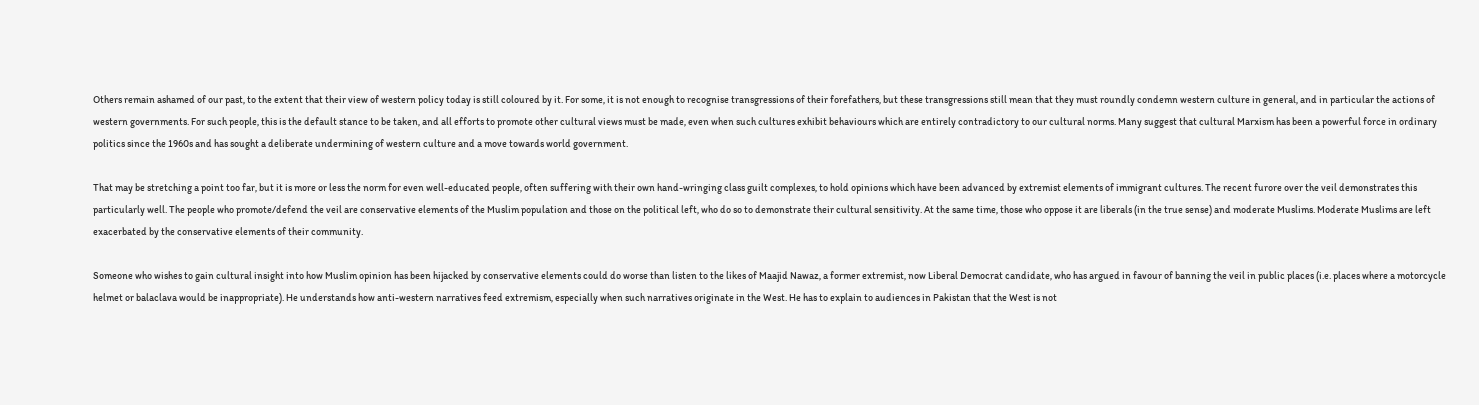Others remain ashamed of our past, to the extent that their view of western policy today is still coloured by it. For some, it is not enough to recognise transgressions of their forefathers, but these transgressions still mean that they must roundly condemn western culture in general, and in particular the actions of western governments. For such people, this is the default stance to be taken, and all efforts to promote other cultural views must be made, even when such cultures exhibit behaviours which are entirely contradictory to our cultural norms. Many suggest that cultural Marxism has been a powerful force in ordinary politics since the 1960s and has sought a deliberate undermining of western culture and a move towards world government.

That may be stretching a point too far, but it is more or less the norm for even well-educated people, often suffering with their own hand-wringing class guilt complexes, to hold opinions which have been advanced by extremist elements of immigrant cultures. The recent furore over the veil demonstrates this particularly well. The people who promote/defend the veil are conservative elements of the Muslim population and those on the political left, who do so to demonstrate their cultural sensitivity. At the same time, those who oppose it are liberals (in the true sense) and moderate Muslims. Moderate Muslims are left exacerbated by the conservative elements of their community.

Someone who wishes to gain cultural insight into how Muslim opinion has been hijacked by conservative elements could do worse than listen to the likes of Maajid Nawaz, a former extremist, now Liberal Democrat candidate, who has argued in favour of banning the veil in public places (i.e. places where a motorcycle helmet or balaclava would be inappropriate). He understands how anti-western narratives feed extremism, especially when such narratives originate in the West. He has to explain to audiences in Pakistan that the West is not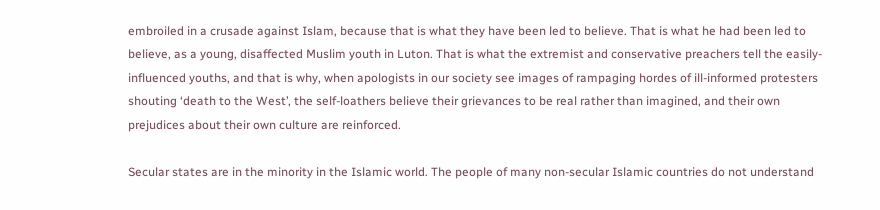embroiled in a crusade against Islam, because that is what they have been led to believe. That is what he had been led to believe, as a young, disaffected Muslim youth in Luton. That is what the extremist and conservative preachers tell the easily-influenced youths, and that is why, when apologists in our society see images of rampaging hordes of ill-informed protesters shouting ‘death to the West’, the self-loathers believe their grievances to be real rather than imagined, and their own prejudices about their own culture are reinforced.

Secular states are in the minority in the Islamic world. The people of many non-secular Islamic countries do not understand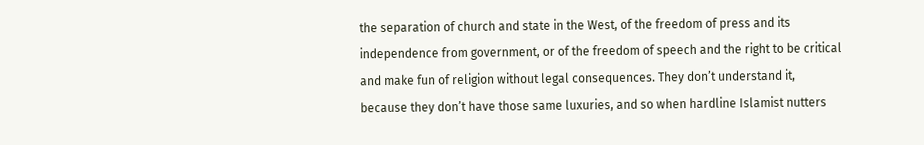the separation of church and state in the West, of the freedom of press and its independence from government, or of the freedom of speech and the right to be critical and make fun of religion without legal consequences. They don’t understand it, because they don’t have those same luxuries, and so when hardline Islamist nutters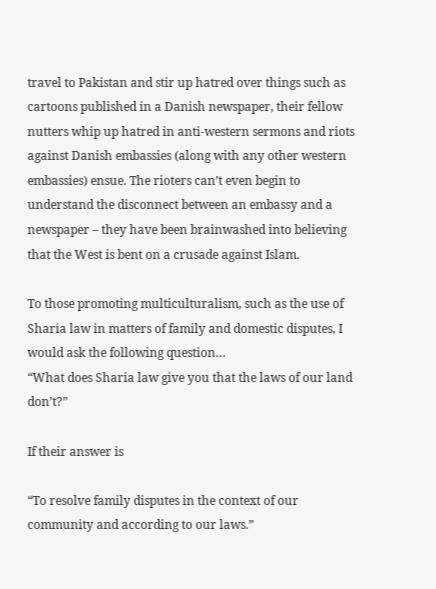travel to Pakistan and stir up hatred over things such as cartoons published in a Danish newspaper, their fellow nutters whip up hatred in anti-western sermons and riots against Danish embassies (along with any other western embassies) ensue. The rioters can’t even begin to understand the disconnect between an embassy and a newspaper – they have been brainwashed into believing that the West is bent on a crusade against Islam.

To those promoting multiculturalism, such as the use of Sharia law in matters of family and domestic disputes, I would ask the following question…
“What does Sharia law give you that the laws of our land don’t?”

If their answer is

“To resolve family disputes in the context of our community and according to our laws.”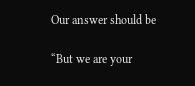Our answer should be

“But we are your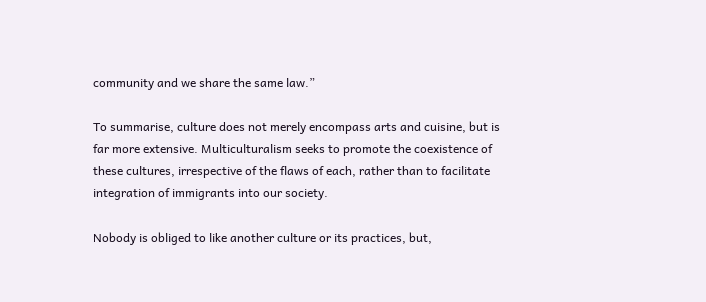community and we share the same law.”

To summarise, culture does not merely encompass arts and cuisine, but is far more extensive. Multiculturalism seeks to promote the coexistence of these cultures, irrespective of the flaws of each, rather than to facilitate integration of immigrants into our society.

Nobody is obliged to like another culture or its practices, but,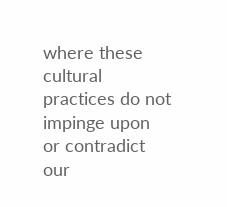where these cultural practices do not impinge upon or contradict our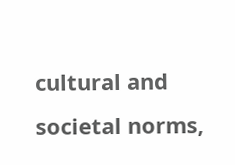cultural and societal norms,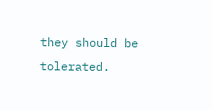they should be tolerated.